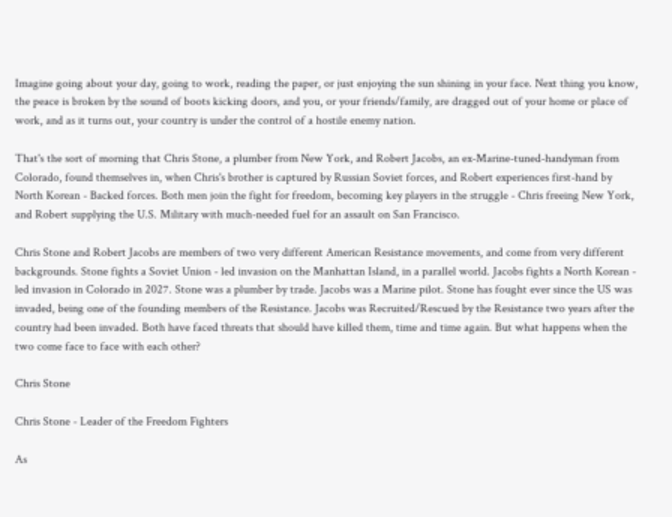Imagine going about your day, going to work, reading the paper, or just enjoying the sun shining in your face. Next thing you know, the peace is broken by the sound of boots kicking doors, and you, or your friends/family, are dragged out of your home or place of work, and as it turns out, your country is under the control of a hostile enemy nation.

That's the sort of morning that Chris Stone, a plumber from New York, and Robert Jacobs, an ex-Marine-tuned-handyman from Colorado, found themselves in, when Chris's brother is captured by Russian Soviet forces, and Robert experiences first-hand by North Korean - Backed forces. Both men join the fight for freedom, becoming key players in the struggle - Chris freeing New York, and Robert supplying the U.S. Military with much-needed fuel for an assault on San Francisco.

Chris Stone and Robert Jacobs are members of two very different American Resistance movements, and come from very different backgrounds. Stone fights a Soviet Union - led invasion on the Manhattan Island, in a parallel world. Jacobs fights a North Korean - led invasion in Colorado in 2027. Stone was a plumber by trade. Jacobs was a Marine pilot. Stone has fought ever since the US was invaded, being one of the founding members of the Resistance. Jacobs was Recruited/Rescued by the Resistance two years after the country had been invaded. Both have faced threats that should have killed them, time and time again. But what happens when the two come face to face with each other?

Chris Stone

Chris Stone - Leader of the Freedom Fighters

As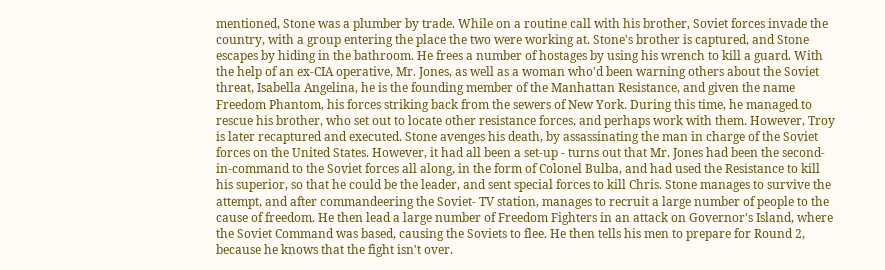mentioned, Stone was a plumber by trade. While on a routine call with his brother, Soviet forces invade the country, with a group entering the place the two were working at. Stone's brother is captured, and Stone escapes by hiding in the bathroom. He frees a number of hostages by using his wrench to kill a guard. With the help of an ex-CIA operative, Mr. Jones, as well as a woman who'd been warning others about the Soviet threat, Isabella Angelina, he is the founding member of the Manhattan Resistance, and given the name Freedom Phantom, his forces striking back from the sewers of New York. During this time, he managed to rescue his brother, who set out to locate other resistance forces, and perhaps work with them. However, Troy is later recaptured and executed. Stone avenges his death, by assassinating the man in charge of the Soviet forces on the United States. However, it had all been a set-up - turns out that Mr. Jones had been the second-in-command to the Soviet forces all along, in the form of Colonel Bulba, and had used the Resistance to kill his superior, so that he could be the leader, and sent special forces to kill Chris. Stone manages to survive the attempt, and after commandeering the Soviet- TV station, manages to recruit a large number of people to the cause of freedom. He then lead a large number of Freedom Fighters in an attack on Governor's Island, where the Soviet Command was based, causing the Soviets to flee. He then tells his men to prepare for Round 2, because he knows that the fight isn't over.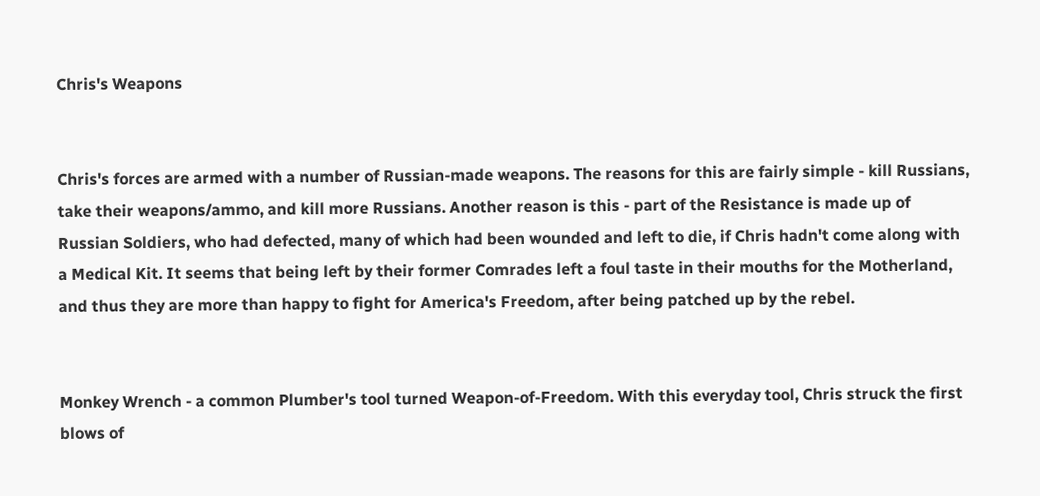Chris's Weapons


Chris's forces are armed with a number of Russian-made weapons. The reasons for this are fairly simple - kill Russians, take their weapons/ammo, and kill more Russians. Another reason is this - part of the Resistance is made up of Russian Soldiers, who had defected, many of which had been wounded and left to die, if Chris hadn't come along with a Medical Kit. It seems that being left by their former Comrades left a foul taste in their mouths for the Motherland, and thus they are more than happy to fight for America's Freedom, after being patched up by the rebel.


Monkey Wrench - a common Plumber's tool turned Weapon-of-Freedom. With this everyday tool, Chris struck the first blows of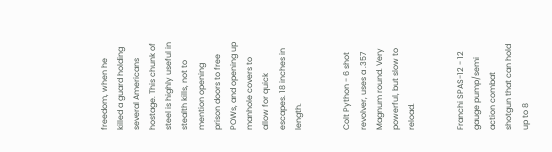freedom, when he killed a guard holding several Americans hostage. This chunk of steel is highly useful in stealth kills, not to mention opening prison doors to free POWs, and opening up manhole covers to allow for quick escapes. 18 inches in length.


Colt Python - 6 shot revolver, uses a .357 Magnum round. Very powerful, but slow to reload.


Franchi SPAS-12 - 12 gauge pump/semi action combat shotgun that can hold up to 8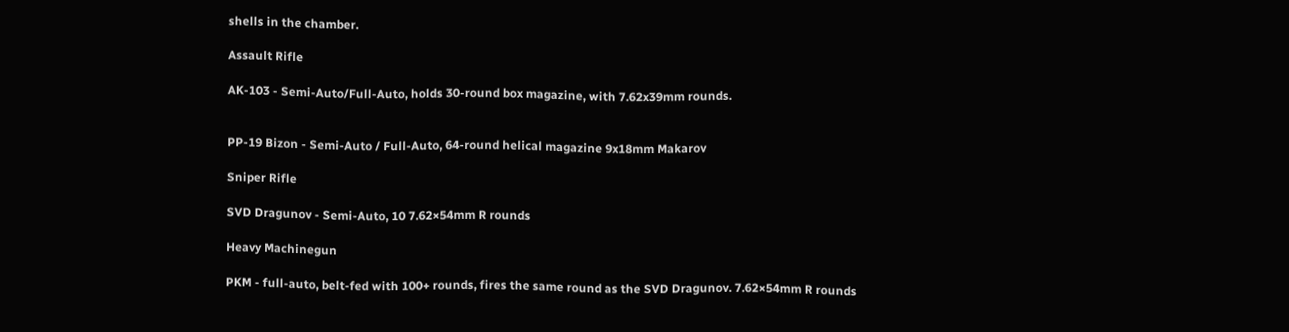shells in the chamber.

Assault Rifle

AK-103 - Semi-Auto/Full-Auto, holds 30-round box magazine, with 7.62x39mm rounds.


PP-19 Bizon - Semi-Auto / Full-Auto, 64-round helical magazine 9x18mm Makarov

Sniper Rifle

SVD Dragunov - Semi-Auto, 10 7.62×54mm R rounds

Heavy Machinegun

PKM - full-auto, belt-fed with 100+ rounds, fires the same round as the SVD Dragunov. 7.62×54mm R rounds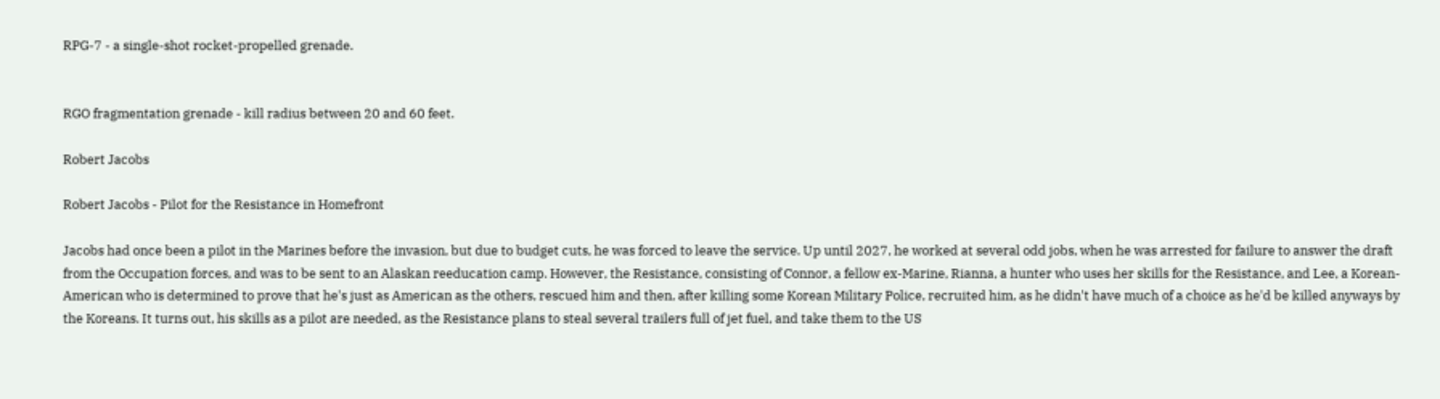RPG-7 - a single-shot rocket-propelled grenade.


RGO fragmentation grenade - kill radius between 20 and 60 feet.

Robert Jacobs

Robert Jacobs - Pilot for the Resistance in Homefront

Jacobs had once been a pilot in the Marines before the invasion, but due to budget cuts, he was forced to leave the service. Up until 2027, he worked at several odd jobs, when he was arrested for failure to answer the draft from the Occupation forces, and was to be sent to an Alaskan reeducation camp. However, the Resistance, consisting of Connor, a fellow ex-Marine, Rianna, a hunter who uses her skills for the Resistance, and Lee, a Korean-American who is determined to prove that he's just as American as the others, rescued him and then, after killing some Korean Military Police, recruited him, as he didn't have much of a choice as he'd be killed anyways by the Koreans. It turns out, his skills as a pilot are needed, as the Resistance plans to steal several trailers full of jet fuel, and take them to the US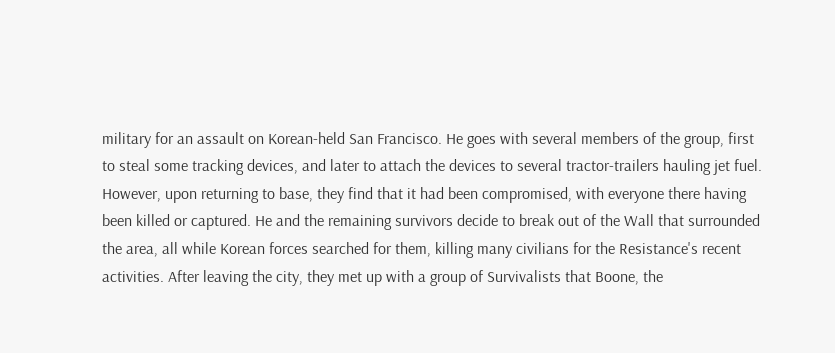military for an assault on Korean-held San Francisco. He goes with several members of the group, first to steal some tracking devices, and later to attach the devices to several tractor-trailers hauling jet fuel. However, upon returning to base, they find that it had been compromised, with everyone there having been killed or captured. He and the remaining survivors decide to break out of the Wall that surrounded the area, all while Korean forces searched for them, killing many civilians for the Resistance's recent activities. After leaving the city, they met up with a group of Survivalists that Boone, the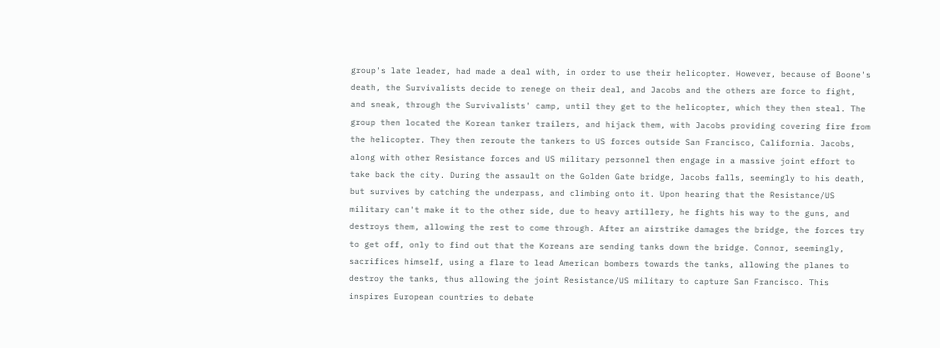group's late leader, had made a deal with, in order to use their helicopter. However, because of Boone's death, the Survivalists decide to renege on their deal, and Jacobs and the others are force to fight, and sneak, through the Survivalists' camp, until they get to the helicopter, which they then steal. The group then located the Korean tanker trailers, and hijack them, with Jacobs providing covering fire from the helicopter. They then reroute the tankers to US forces outside San Francisco, California. Jacobs, along with other Resistance forces and US military personnel then engage in a massive joint effort to take back the city. During the assault on the Golden Gate bridge, Jacobs falls, seemingly to his death, but survives by catching the underpass, and climbing onto it. Upon hearing that the Resistance/US military can't make it to the other side, due to heavy artillery, he fights his way to the guns, and destroys them, allowing the rest to come through. After an airstrike damages the bridge, the forces try to get off, only to find out that the Koreans are sending tanks down the bridge. Connor, seemingly, sacrifices himself, using a flare to lead American bombers towards the tanks, allowing the planes to destroy the tanks, thus allowing the joint Resistance/US military to capture San Francisco. This inspires European countries to debate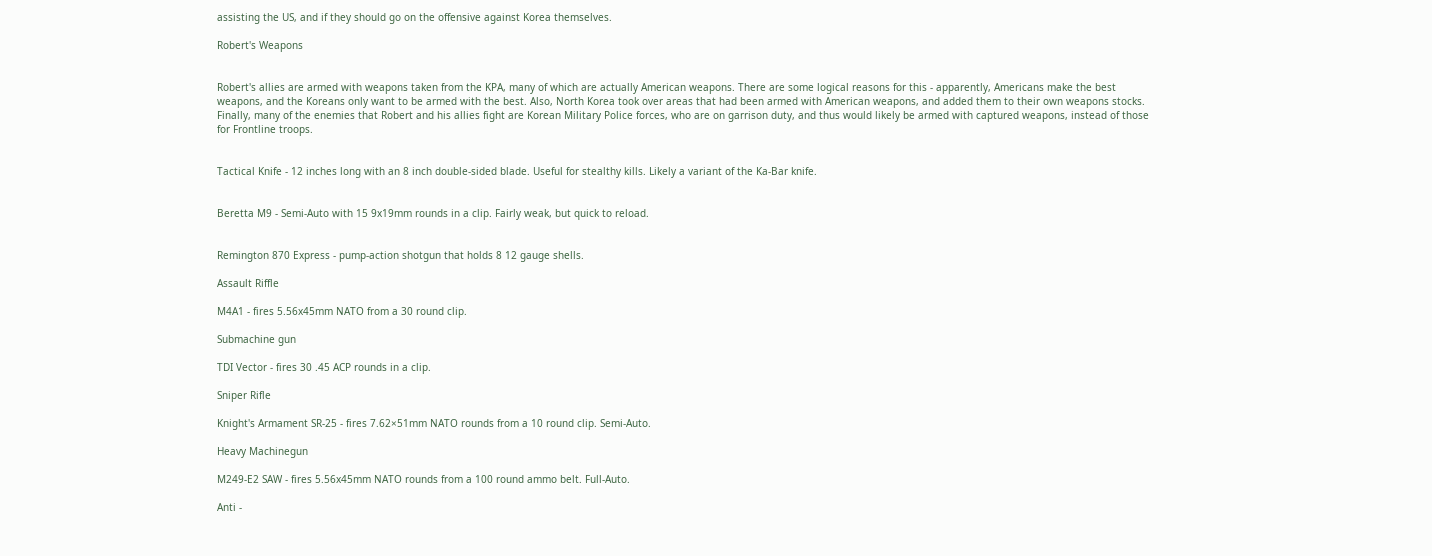assisting the US, and if they should go on the offensive against Korea themselves.

Robert's Weapons


Robert's allies are armed with weapons taken from the KPA, many of which are actually American weapons. There are some logical reasons for this - apparently, Americans make the best weapons, and the Koreans only want to be armed with the best. Also, North Korea took over areas that had been armed with American weapons, and added them to their own weapons stocks. Finally, many of the enemies that Robert and his allies fight are Korean Military Police forces, who are on garrison duty, and thus would likely be armed with captured weapons, instead of those for Frontline troops.


Tactical Knife - 12 inches long with an 8 inch double-sided blade. Useful for stealthy kills. Likely a variant of the Ka-Bar knife.


Beretta M9 - Semi-Auto with 15 9x19mm rounds in a clip. Fairly weak, but quick to reload.


Remington 870 Express - pump-action shotgun that holds 8 12 gauge shells.

Assault Riffle

M4A1 - fires 5.56x45mm NATO from a 30 round clip.

Submachine gun

TDI Vector - fires 30 .45 ACP rounds in a clip.

Sniper Rifle

Knight's Armament SR-25 - fires 7.62×51mm NATO rounds from a 10 round clip. Semi-Auto.

Heavy Machinegun

M249-E2 SAW - fires 5.56x45mm NATO rounds from a 100 round ammo belt. Full-Auto.

Anti -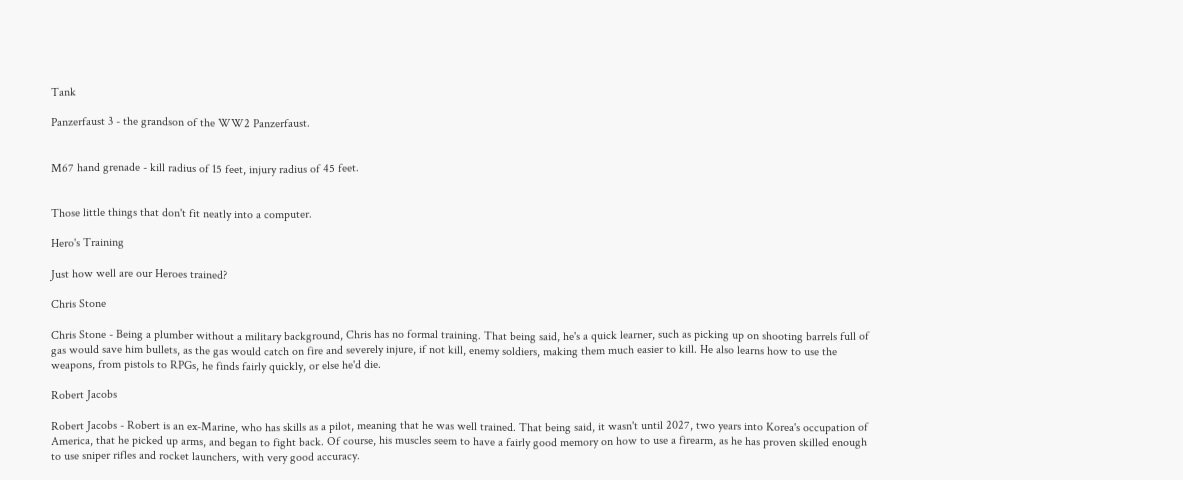Tank

Panzerfaust 3 - the grandson of the WW2 Panzerfaust.


M67 hand grenade - kill radius of 15 feet, injury radius of 45 feet.


Those little things that don't fit neatly into a computer.

Hero's Training

Just how well are our Heroes trained?

Chris Stone

Chris Stone - Being a plumber without a military background, Chris has no formal training. That being said, he's a quick learner, such as picking up on shooting barrels full of gas would save him bullets, as the gas would catch on fire and severely injure, if not kill, enemy soldiers, making them much easier to kill. He also learns how to use the weapons, from pistols to RPGs, he finds fairly quickly, or else he'd die.

Robert Jacobs

Robert Jacobs - Robert is an ex-Marine, who has skills as a pilot, meaning that he was well trained. That being said, it wasn't until 2027, two years into Korea's occupation of America, that he picked up arms, and began to fight back. Of course, his muscles seem to have a fairly good memory on how to use a firearm, as he has proven skilled enough to use sniper rifles and rocket launchers, with very good accuracy.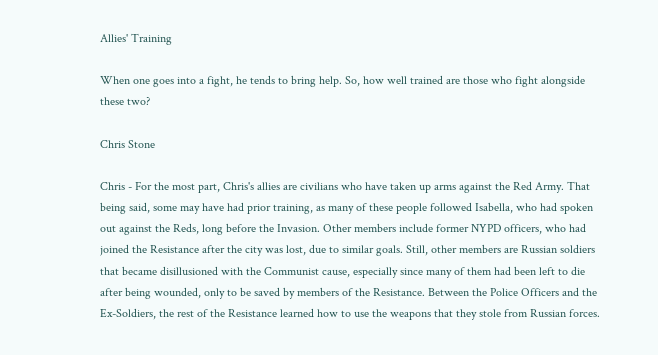Allies' Training

When one goes into a fight, he tends to bring help. So, how well trained are those who fight alongside these two?

Chris Stone

Chris - For the most part, Chris's allies are civilians who have taken up arms against the Red Army. That being said, some may have had prior training, as many of these people followed Isabella, who had spoken out against the Reds, long before the Invasion. Other members include former NYPD officers, who had joined the Resistance after the city was lost, due to similar goals. Still, other members are Russian soldiers that became disillusioned with the Communist cause, especially since many of them had been left to die after being wounded, only to be saved by members of the Resistance. Between the Police Officers and the Ex-Soldiers, the rest of the Resistance learned how to use the weapons that they stole from Russian forces.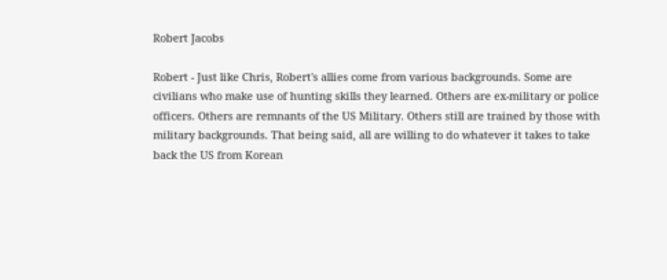Robert Jacobs

Robert - Just like Chris, Robert's allies come from various backgrounds. Some are civilians who make use of hunting skills they learned. Others are ex-military or police officers. Others are remnants of the US Military. Others still are trained by those with military backgrounds. That being said, all are willing to do whatever it takes to take back the US from Korean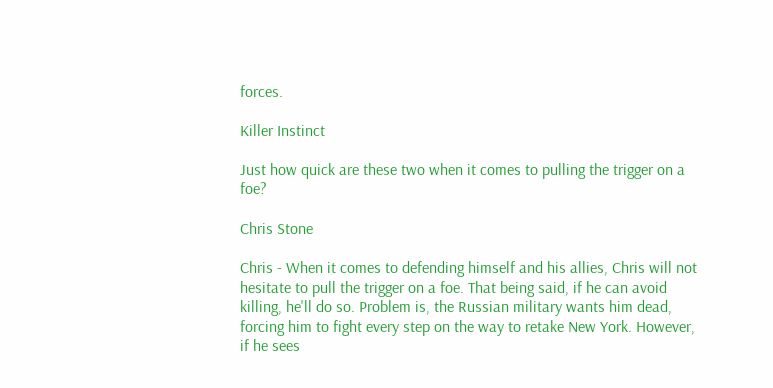forces.

Killer Instinct

Just how quick are these two when it comes to pulling the trigger on a foe?

Chris Stone

Chris - When it comes to defending himself and his allies, Chris will not hesitate to pull the trigger on a foe. That being said, if he can avoid killing, he'll do so. Problem is, the Russian military wants him dead, forcing him to fight every step on the way to retake New York. However, if he sees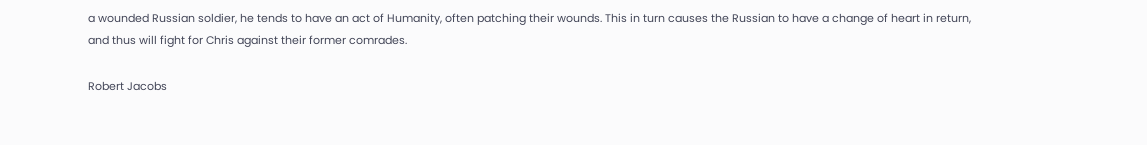a wounded Russian soldier, he tends to have an act of Humanity, often patching their wounds. This in turn causes the Russian to have a change of heart in return, and thus will fight for Chris against their former comrades.

Robert Jacobs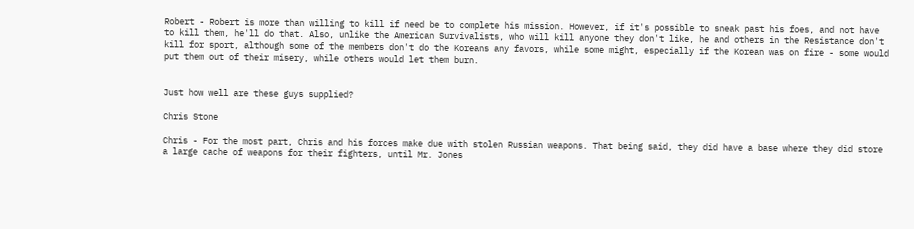Robert - Robert is more than willing to kill if need be to complete his mission. However, if it's possible to sneak past his foes, and not have to kill them, he'll do that. Also, unlike the American Survivalists, who will kill anyone they don't like, he and others in the Resistance don't kill for sport, although some of the members don't do the Koreans any favors, while some might, especially if the Korean was on fire - some would put them out of their misery, while others would let them burn.


Just how well are these guys supplied?

Chris Stone

Chris - For the most part, Chris and his forces make due with stolen Russian weapons. That being said, they did have a base where they did store a large cache of weapons for their fighters, until Mr. Jones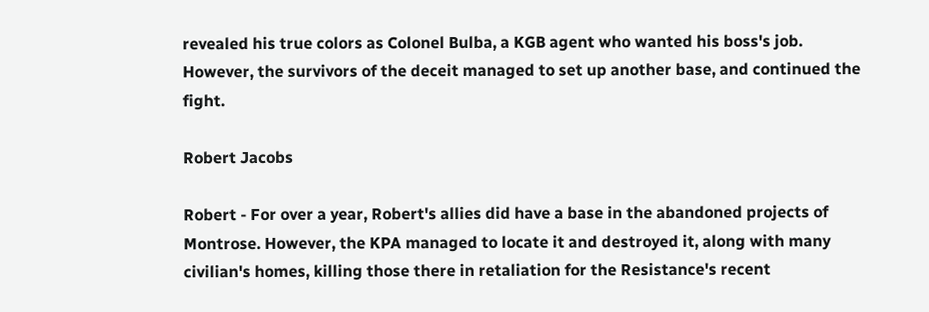revealed his true colors as Colonel Bulba, a KGB agent who wanted his boss's job. However, the survivors of the deceit managed to set up another base, and continued the fight.

Robert Jacobs

Robert - For over a year, Robert's allies did have a base in the abandoned projects of Montrose. However, the KPA managed to locate it and destroyed it, along with many civilian's homes, killing those there in retaliation for the Resistance's recent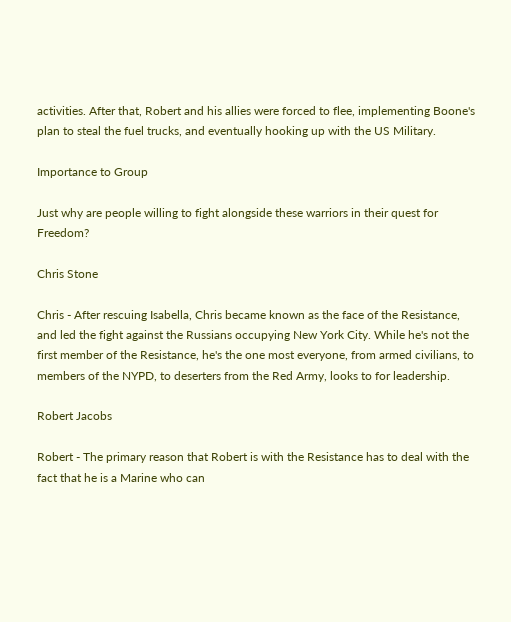activities. After that, Robert and his allies were forced to flee, implementing Boone's plan to steal the fuel trucks, and eventually hooking up with the US Military.

Importance to Group

Just why are people willing to fight alongside these warriors in their quest for Freedom?

Chris Stone

Chris - After rescuing Isabella, Chris became known as the face of the Resistance, and led the fight against the Russians occupying New York City. While he's not the first member of the Resistance, he's the one most everyone, from armed civilians, to members of the NYPD, to deserters from the Red Army, looks to for leadership.

Robert Jacobs

Robert - The primary reason that Robert is with the Resistance has to deal with the fact that he is a Marine who can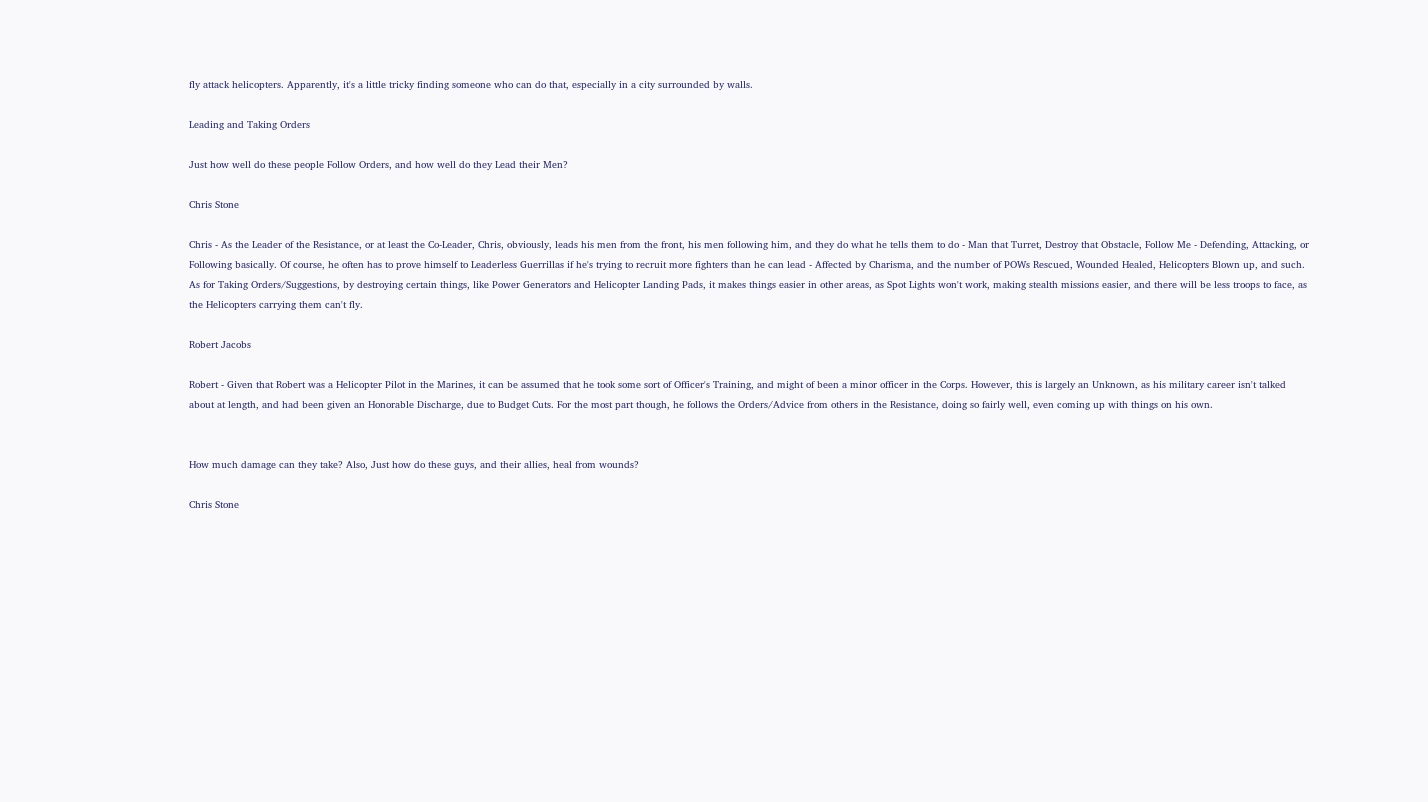fly attack helicopters. Apparently, it's a little tricky finding someone who can do that, especially in a city surrounded by walls.

Leading and Taking Orders

Just how well do these people Follow Orders, and how well do they Lead their Men?

Chris Stone

Chris - As the Leader of the Resistance, or at least the Co-Leader, Chris, obviously, leads his men from the front, his men following him, and they do what he tells them to do - Man that Turret, Destroy that Obstacle, Follow Me - Defending, Attacking, or Following basically. Of course, he often has to prove himself to Leaderless Guerrillas if he's trying to recruit more fighters than he can lead - Affected by Charisma, and the number of POWs Rescued, Wounded Healed, Helicopters Blown up, and such. As for Taking Orders/Suggestions, by destroying certain things, like Power Generators and Helicopter Landing Pads, it makes things easier in other areas, as Spot Lights won't work, making stealth missions easier, and there will be less troops to face, as the Helicopters carrying them can't fly.

Robert Jacobs

Robert - Given that Robert was a Helicopter Pilot in the Marines, it can be assumed that he took some sort of Officer's Training, and might of been a minor officer in the Corps. However, this is largely an Unknown, as his military career isn't talked about at length, and had been given an Honorable Discharge, due to Budget Cuts. For the most part though, he follows the Orders/Advice from others in the Resistance, doing so fairly well, even coming up with things on his own.


How much damage can they take? Also, Just how do these guys, and their allies, heal from wounds?

Chris Stone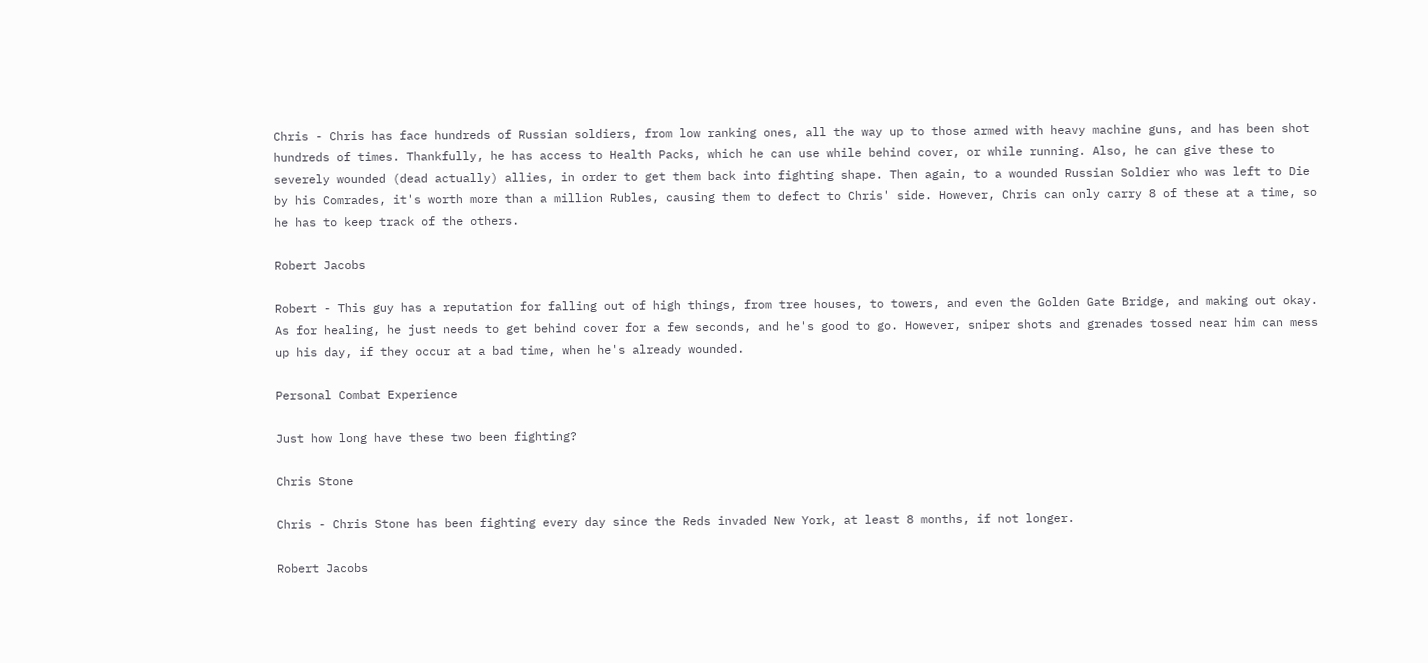Chris - Chris has face hundreds of Russian soldiers, from low ranking ones, all the way up to those armed with heavy machine guns, and has been shot hundreds of times. Thankfully, he has access to Health Packs, which he can use while behind cover, or while running. Also, he can give these to severely wounded (dead actually) allies, in order to get them back into fighting shape. Then again, to a wounded Russian Soldier who was left to Die by his Comrades, it's worth more than a million Rubles, causing them to defect to Chris' side. However, Chris can only carry 8 of these at a time, so he has to keep track of the others.

Robert Jacobs

Robert - This guy has a reputation for falling out of high things, from tree houses, to towers, and even the Golden Gate Bridge, and making out okay. As for healing, he just needs to get behind cover for a few seconds, and he's good to go. However, sniper shots and grenades tossed near him can mess up his day, if they occur at a bad time, when he's already wounded.

Personal Combat Experience

Just how long have these two been fighting?

Chris Stone

Chris - Chris Stone has been fighting every day since the Reds invaded New York, at least 8 months, if not longer.

Robert Jacobs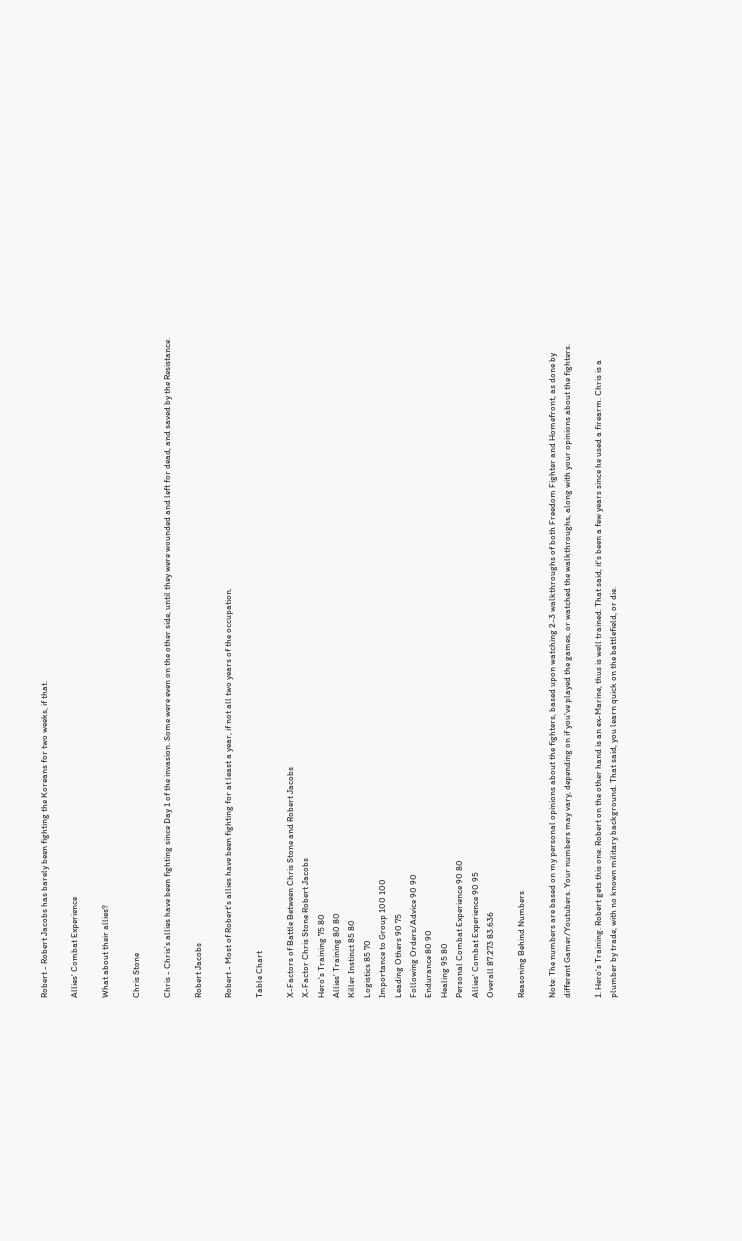Robert - Robert Jacobs has barely been fighting the Koreans for two weeks, if that.

Allies' Combat Experience

What about their allies?

Chris Stone

Chris - Chris's allies have been fighting since Day 1 of the invasion. Some were even on the other side, until they were wounded and left for dead, and saved by the Resistance.

Robert Jacobs

Robert - Most of Robert's allies have been fighting for at least a year, if not all two years of the occupation.

Table Chart

X-Factors of Battle Between Chris Stone and Robert Jacobs
X-Factor Chris Stone Robert Jacobs
Hero's Training 75 80
Allies' Training 80 80
Killer Instinct 85 80
Logistics 85 70
Importance to Group 100 100
Leading Others 90 75
Following Orders/Advice 90 90
Endurance 80 90
Healing 95 80
Personal Combat Experience 90 80
Allies' Combat Experience 90 95
Overall 87.273 83.636

Reasoning Behind Numbers

Note: The numbers are based on my personal opinions about the fighters, based upon watching 2-3 walkthroughs of both Freedom Fighter and Homefront, as done by different Gamer/Youtubers. Your numbers may vary, depending on if you've played the games, or watched the walkthroughs, along with your opinions about the fighters.

1. Hero's Training. Robert gets this one. Robert on the other hand is an ex-Marine, thus is well trained. That said, it's been a few years since he used a firearm. Chris is a plumber by trade, with no known military background. That said, you learn quick on the battlefield, or die.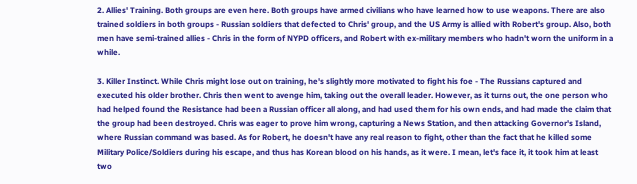2. Allies' Training. Both groups are even here. Both groups have armed civilians who have learned how to use weapons. There are also trained soldiers in both groups - Russian soldiers that defected to Chris' group, and the US Army is allied with Robert's group. Also, both men have semi-trained allies - Chris in the form of NYPD officers, and Robert with ex-military members who hadn't worn the uniform in a while.

3. Killer Instinct. While Chris might lose out on training, he's slightly more motivated to fight his foe - The Russians captured and executed his older brother. Chris then went to avenge him, taking out the overall leader. However, as it turns out, the one person who had helped found the Resistance had been a Russian officer all along, and had used them for his own ends, and had made the claim that the group had been destroyed. Chris was eager to prove him wrong, capturing a News Station, and then attacking Governor's Island, where Russian command was based. As for Robert, he doesn't have any real reason to fight, other than the fact that he killed some Military Police/Soldiers during his escape, and thus has Korean blood on his hands, as it were. I mean, let's face it, it took him at least two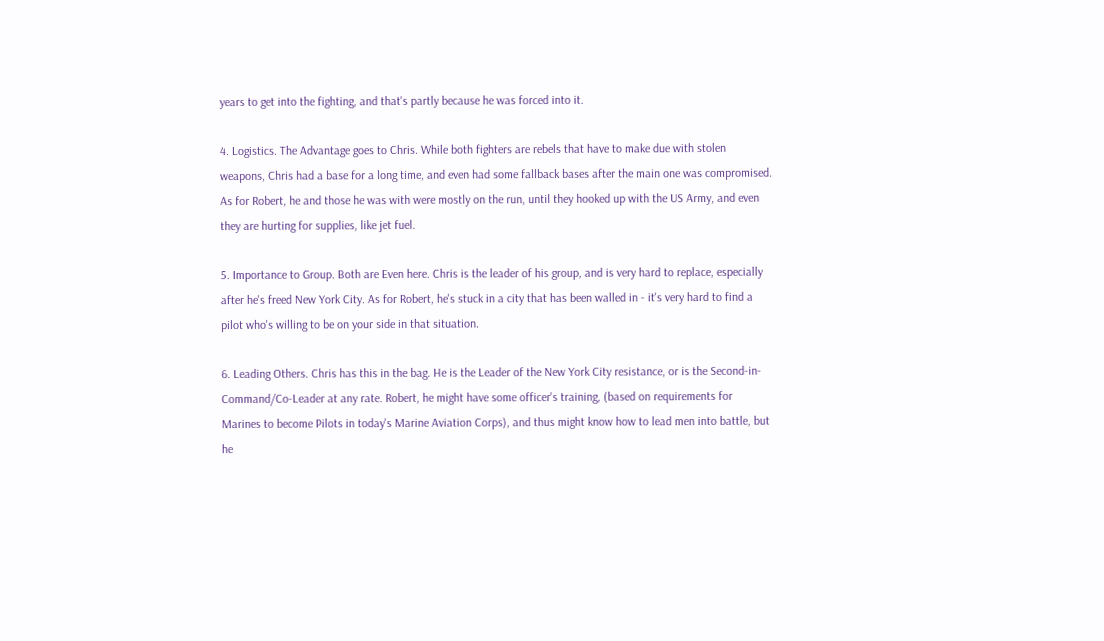years to get into the fighting, and that's partly because he was forced into it.

4. Logistics. The Advantage goes to Chris. While both fighters are rebels that have to make due with stolen weapons, Chris had a base for a long time, and even had some fallback bases after the main one was compromised. As for Robert, he and those he was with were mostly on the run, until they hooked up with the US Army, and even they are hurting for supplies, like jet fuel.

5. Importance to Group. Both are Even here. Chris is the leader of his group, and is very hard to replace, especially after he's freed New York City. As for Robert, he's stuck in a city that has been walled in - it's very hard to find a pilot who's willing to be on your side in that situation.

6. Leading Others. Chris has this in the bag. He is the Leader of the New York City resistance, or is the Second-in-Command/Co-Leader at any rate. Robert, he might have some officer's training, (based on requirements for Marines to become Pilots in today's Marine Aviation Corps), and thus might know how to lead men into battle, but he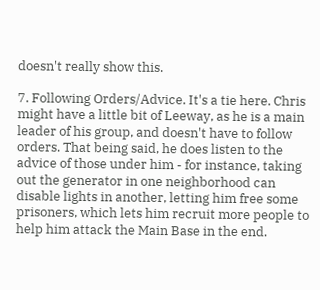doesn't really show this.

7. Following Orders/Advice. It's a tie here. Chris might have a little bit of Leeway, as he is a main leader of his group, and doesn't have to follow orders. That being said, he does listen to the advice of those under him - for instance, taking out the generator in one neighborhood can disable lights in another, letting him free some prisoners, which lets him recruit more people to help him attack the Main Base in the end.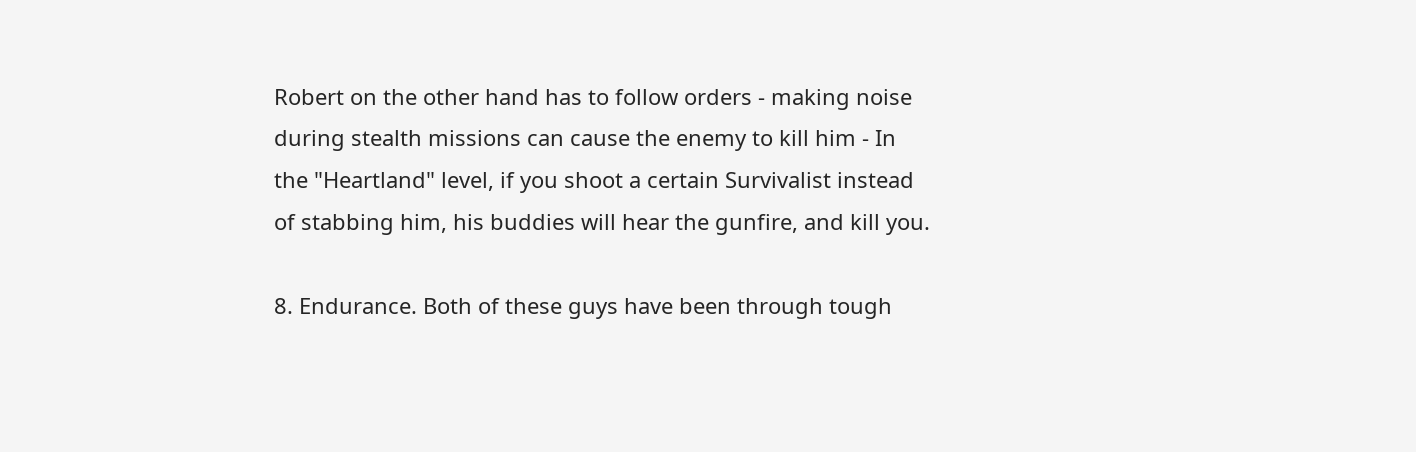Robert on the other hand has to follow orders - making noise during stealth missions can cause the enemy to kill him - In the "Heartland" level, if you shoot a certain Survivalist instead of stabbing him, his buddies will hear the gunfire, and kill you.

8. Endurance. Both of these guys have been through tough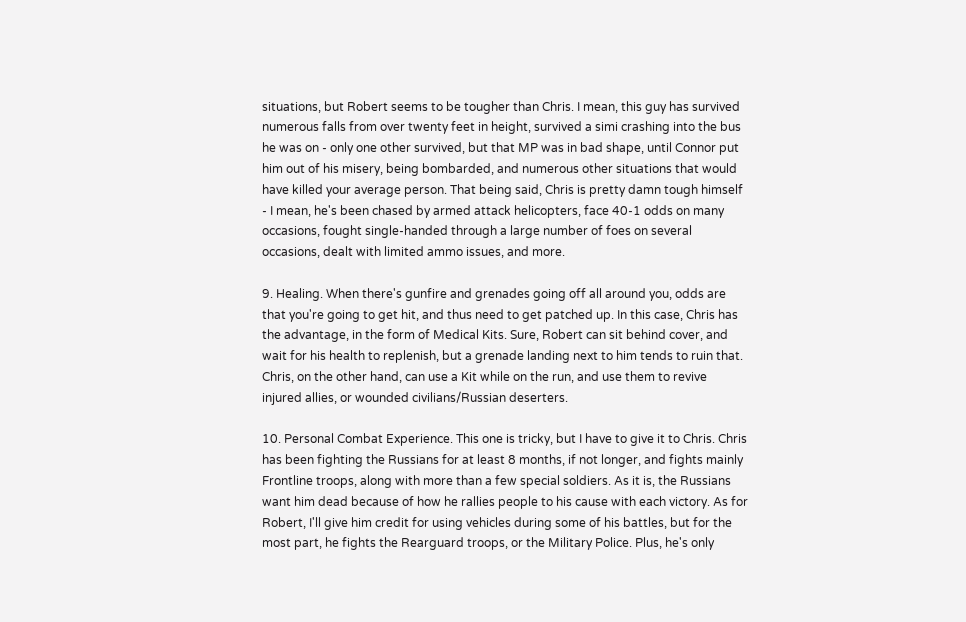situations, but Robert seems to be tougher than Chris. I mean, this guy has survived numerous falls from over twenty feet in height, survived a simi crashing into the bus he was on - only one other survived, but that MP was in bad shape, until Connor put him out of his misery, being bombarded, and numerous other situations that would have killed your average person. That being said, Chris is pretty damn tough himself - I mean, he's been chased by armed attack helicopters, face 40-1 odds on many occasions, fought single-handed through a large number of foes on several occasions, dealt with limited ammo issues, and more.

9. Healing. When there's gunfire and grenades going off all around you, odds are that you're going to get hit, and thus need to get patched up. In this case, Chris has the advantage, in the form of Medical Kits. Sure, Robert can sit behind cover, and wait for his health to replenish, but a grenade landing next to him tends to ruin that. Chris, on the other hand, can use a Kit while on the run, and use them to revive injured allies, or wounded civilians/Russian deserters.

10. Personal Combat Experience. This one is tricky, but I have to give it to Chris. Chris has been fighting the Russians for at least 8 months, if not longer, and fights mainly Frontline troops, along with more than a few special soldiers. As it is, the Russians want him dead because of how he rallies people to his cause with each victory. As for Robert, I'll give him credit for using vehicles during some of his battles, but for the most part, he fights the Rearguard troops, or the Military Police. Plus, he's only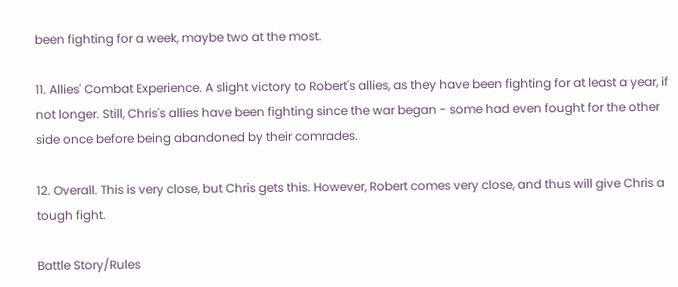been fighting for a week, maybe two at the most.

11. Allies' Combat Experience. A slight victory to Robert's allies, as they have been fighting for at least a year, if not longer. Still, Chris's allies have been fighting since the war began - some had even fought for the other side once before being abandoned by their comrades.

12. Overall. This is very close, but Chris gets this. However, Robert comes very close, and thus will give Chris a tough fight.

Battle Story/Rules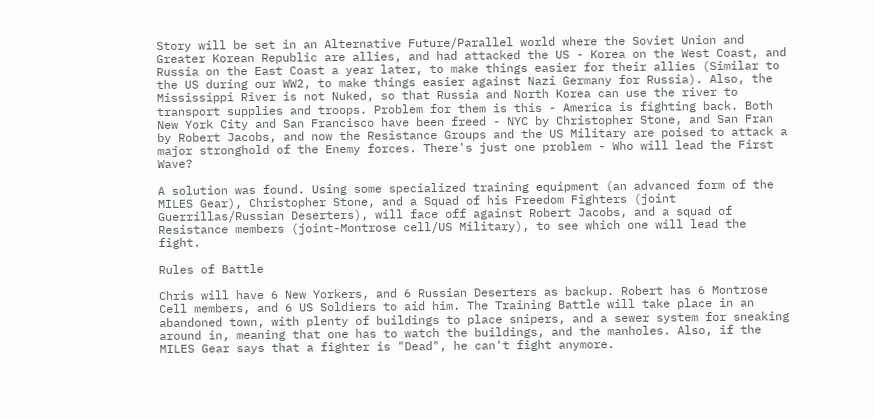Story will be set in an Alternative Future/Parallel world where the Soviet Union and Greater Korean Republic are allies, and had attacked the US - Korea on the West Coast, and Russia on the East Coast a year later, to make things easier for their allies (Similar to the US during our WW2, to make things easier against Nazi Germany for Russia). Also, the Mississippi River is not Nuked, so that Russia and North Korea can use the river to transport supplies and troops. Problem for them is this - America is fighting back. Both New York City and San Francisco have been freed - NYC by Christopher Stone, and San Fran by Robert Jacobs, and now the Resistance Groups and the US Military are poised to attack a major stronghold of the Enemy forces. There's just one problem - Who will lead the First Wave?

A solution was found. Using some specialized training equipment (an advanced form of the MILES Gear), Christopher Stone, and a Squad of his Freedom Fighters (joint Guerrillas/Russian Deserters), will face off against Robert Jacobs, and a squad of Resistance members (joint-Montrose cell/US Military), to see which one will lead the fight.

Rules of Battle

Chris will have 6 New Yorkers, and 6 Russian Deserters as backup. Robert has 6 Montrose Cell members, and 6 US Soldiers to aid him. The Training Battle will take place in an abandoned town, with plenty of buildings to place snipers, and a sewer system for sneaking around in, meaning that one has to watch the buildings, and the manholes. Also, if the MILES Gear says that a fighter is "Dead", he can't fight anymore.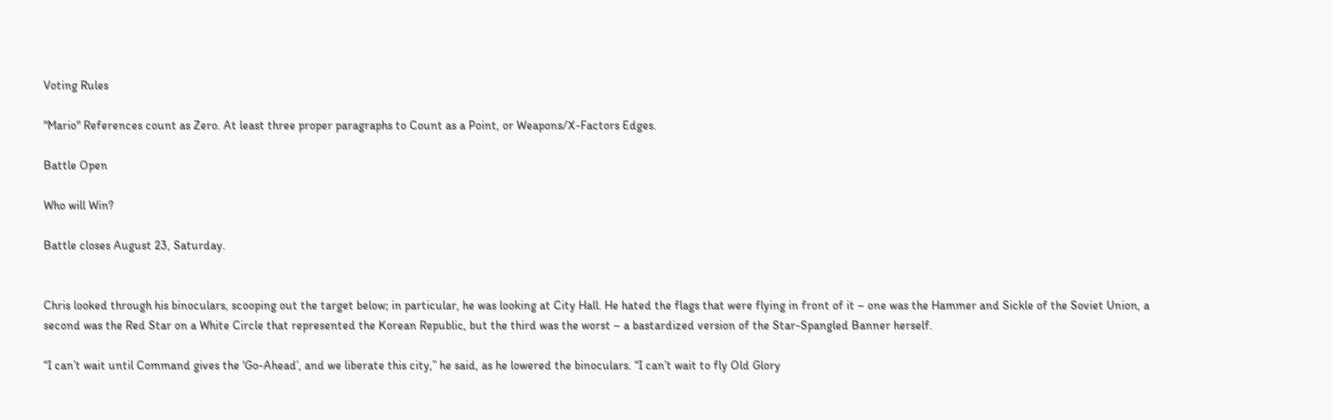Voting Rules

"Mario" References count as Zero. At least three proper paragraphs to Count as a Point, or Weapons/X-Factors Edges.

Battle Open

Who will Win?

Battle closes August 23, Saturday.


Chris looked through his binoculars, scooping out the target below; in particular, he was looking at City Hall. He hated the flags that were flying in front of it – one was the Hammer and Sickle of the Soviet Union, a second was the Red Star on a White Circle that represented the Korean Republic, but the third was the worst – a bastardized version of the Star-Spangled Banner herself.

“I can’t wait until Command gives the ‘Go-Ahead’, and we liberate this city,” he said, as he lowered the binoculars. “I can’t wait to fly Old Glory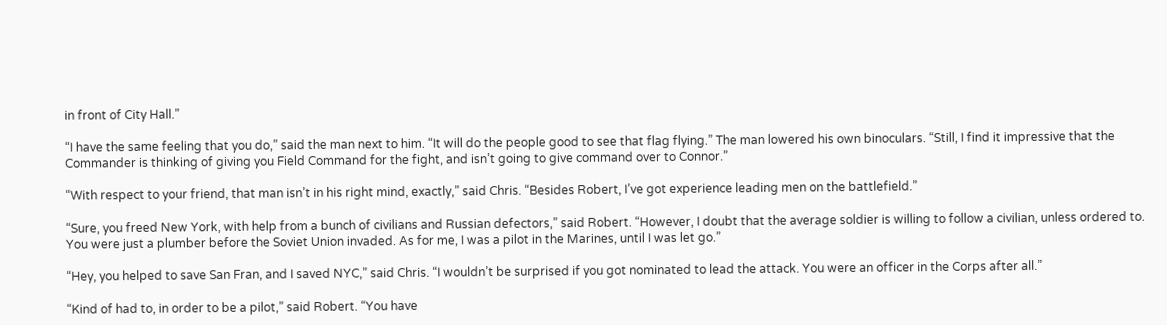in front of City Hall.”

“I have the same feeling that you do,” said the man next to him. “It will do the people good to see that flag flying.” The man lowered his own binoculars. “Still, I find it impressive that the Commander is thinking of giving you Field Command for the fight, and isn’t going to give command over to Connor.”

“With respect to your friend, that man isn’t in his right mind, exactly,” said Chris. “Besides Robert, I’ve got experience leading men on the battlefield.”

“Sure, you freed New York, with help from a bunch of civilians and Russian defectors,” said Robert. “However, I doubt that the average soldier is willing to follow a civilian, unless ordered to. You were just a plumber before the Soviet Union invaded. As for me, I was a pilot in the Marines, until I was let go.”

“Hey, you helped to save San Fran, and I saved NYC,” said Chris. “I wouldn’t be surprised if you got nominated to lead the attack. You were an officer in the Corps after all.”

“Kind of had to, in order to be a pilot,” said Robert. “You have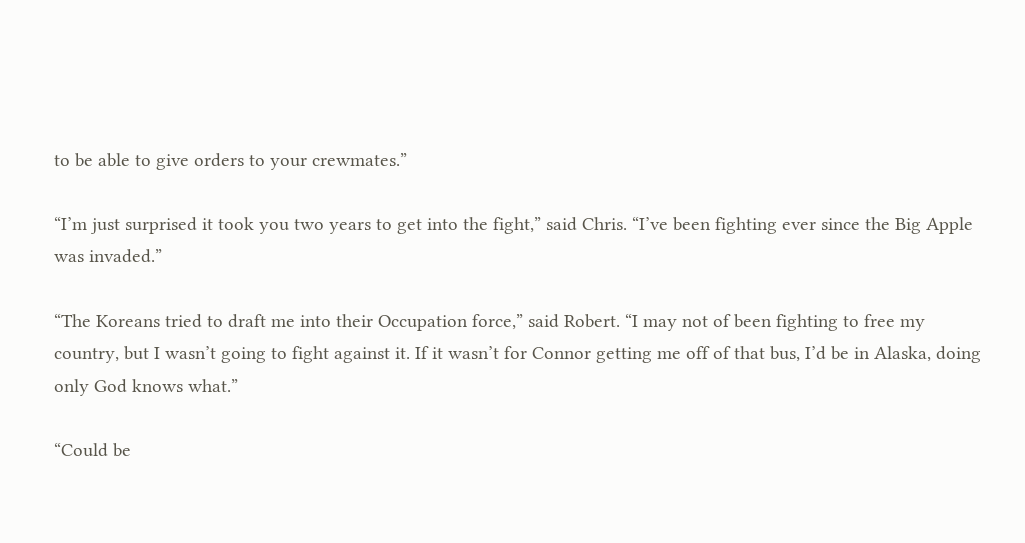to be able to give orders to your crewmates.”

“I’m just surprised it took you two years to get into the fight,” said Chris. “I’ve been fighting ever since the Big Apple was invaded.”

“The Koreans tried to draft me into their Occupation force,” said Robert. “I may not of been fighting to free my country, but I wasn’t going to fight against it. If it wasn’t for Connor getting me off of that bus, I’d be in Alaska, doing only God knows what.”

“Could be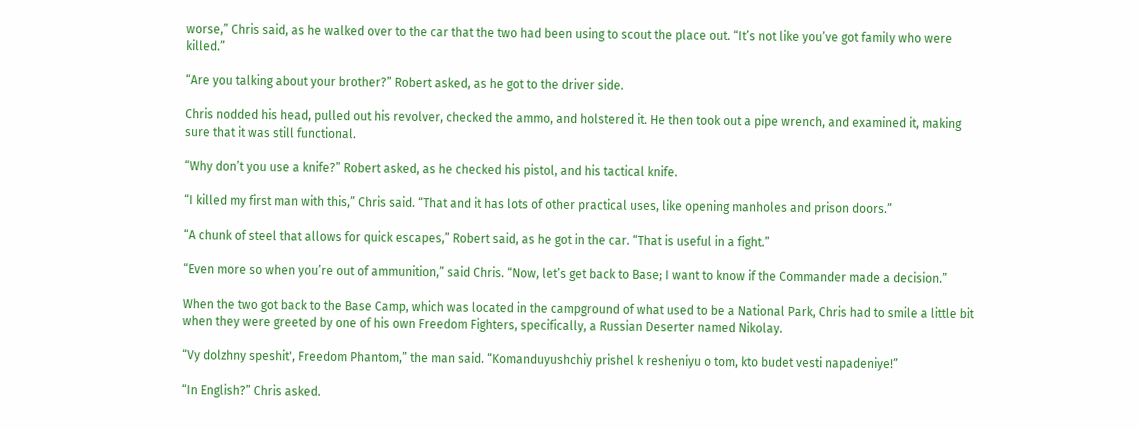worse,” Chris said, as he walked over to the car that the two had been using to scout the place out. “It’s not like you’ve got family who were killed.”

“Are you talking about your brother?” Robert asked, as he got to the driver side.

Chris nodded his head, pulled out his revolver, checked the ammo, and holstered it. He then took out a pipe wrench, and examined it, making sure that it was still functional.

“Why don’t you use a knife?” Robert asked, as he checked his pistol, and his tactical knife.

“I killed my first man with this,” Chris said. “That and it has lots of other practical uses, like opening manholes and prison doors.”

“A chunk of steel that allows for quick escapes,” Robert said, as he got in the car. “That is useful in a fight.”

“Even more so when you’re out of ammunition,” said Chris. “Now, let’s get back to Base; I want to know if the Commander made a decision.”

When the two got back to the Base Camp, which was located in the campground of what used to be a National Park, Chris had to smile a little bit when they were greeted by one of his own Freedom Fighters, specifically, a Russian Deserter named Nikolay.

“Vy dolzhny speshit', Freedom Phantom,” the man said. “Komanduyushchiy prishel k resheniyu o tom, kto budet vesti napadeniye!”

“In English?” Chris asked.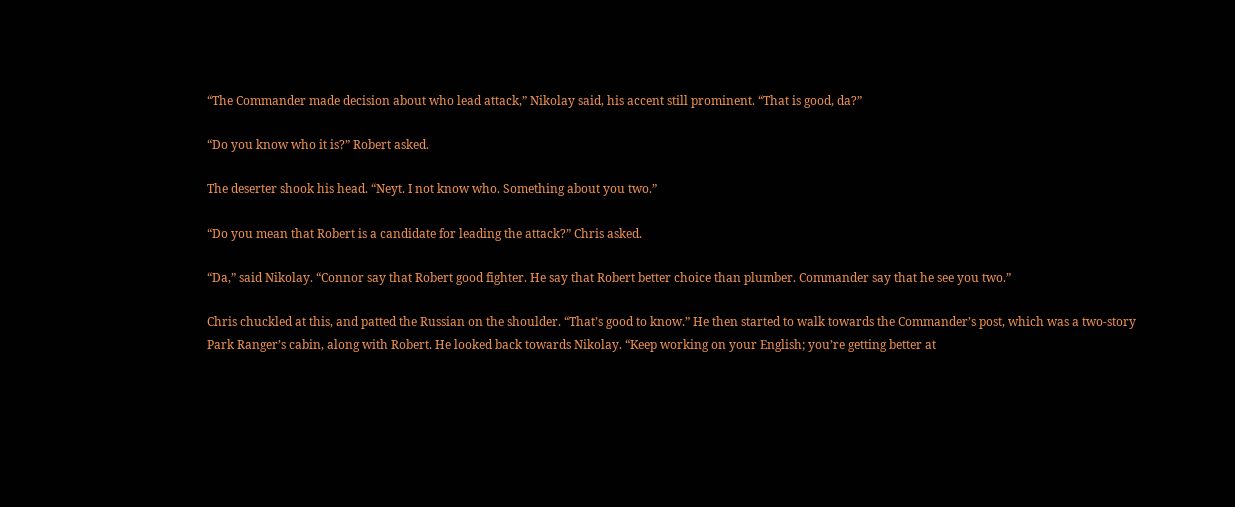“The Commander made decision about who lead attack,” Nikolay said, his accent still prominent. “That is good, da?”

“Do you know who it is?” Robert asked.

The deserter shook his head. “Neyt. I not know who. Something about you two.”

“Do you mean that Robert is a candidate for leading the attack?” Chris asked.

“Da,” said Nikolay. “Connor say that Robert good fighter. He say that Robert better choice than plumber. Commander say that he see you two.”

Chris chuckled at this, and patted the Russian on the shoulder. “That’s good to know.” He then started to walk towards the Commander’s post, which was a two-story Park Ranger’s cabin, along with Robert. He looked back towards Nikolay. “Keep working on your English; you’re getting better at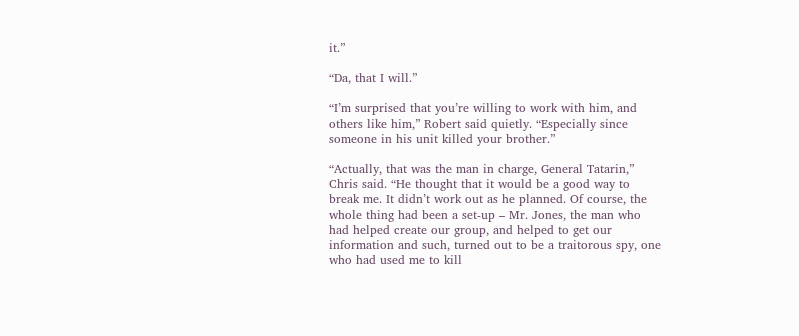it.”

“Da, that I will.”

“I’m surprised that you’re willing to work with him, and others like him,” Robert said quietly. “Especially since someone in his unit killed your brother.”

“Actually, that was the man in charge, General Tatarin,” Chris said. “He thought that it would be a good way to break me. It didn’t work out as he planned. Of course, the whole thing had been a set-up – Mr. Jones, the man who had helped create our group, and helped to get our information and such, turned out to be a traitorous spy, one who had used me to kill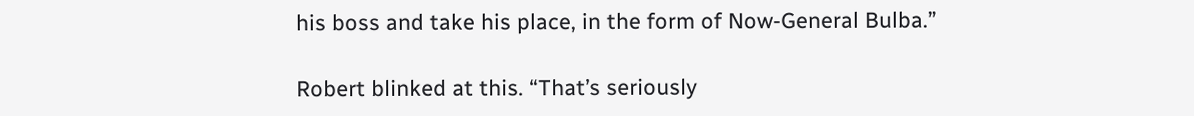his boss and take his place, in the form of Now-General Bulba.”

Robert blinked at this. “That’s seriously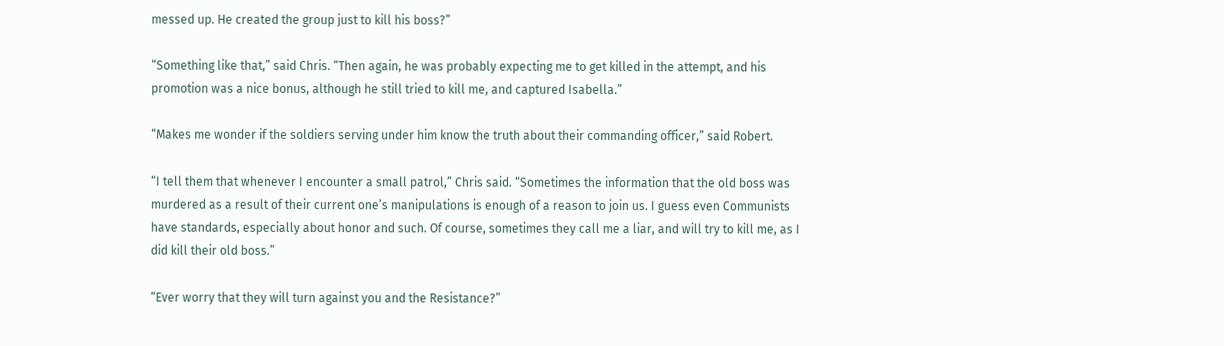messed up. He created the group just to kill his boss?”

“Something like that,” said Chris. “Then again, he was probably expecting me to get killed in the attempt, and his promotion was a nice bonus, although he still tried to kill me, and captured Isabella.”

“Makes me wonder if the soldiers serving under him know the truth about their commanding officer,” said Robert.

“I tell them that whenever I encounter a small patrol,” Chris said. “Sometimes the information that the old boss was murdered as a result of their current one’s manipulations is enough of a reason to join us. I guess even Communists have standards, especially about honor and such. Of course, sometimes they call me a liar, and will try to kill me, as I did kill their old boss.”

“Ever worry that they will turn against you and the Resistance?”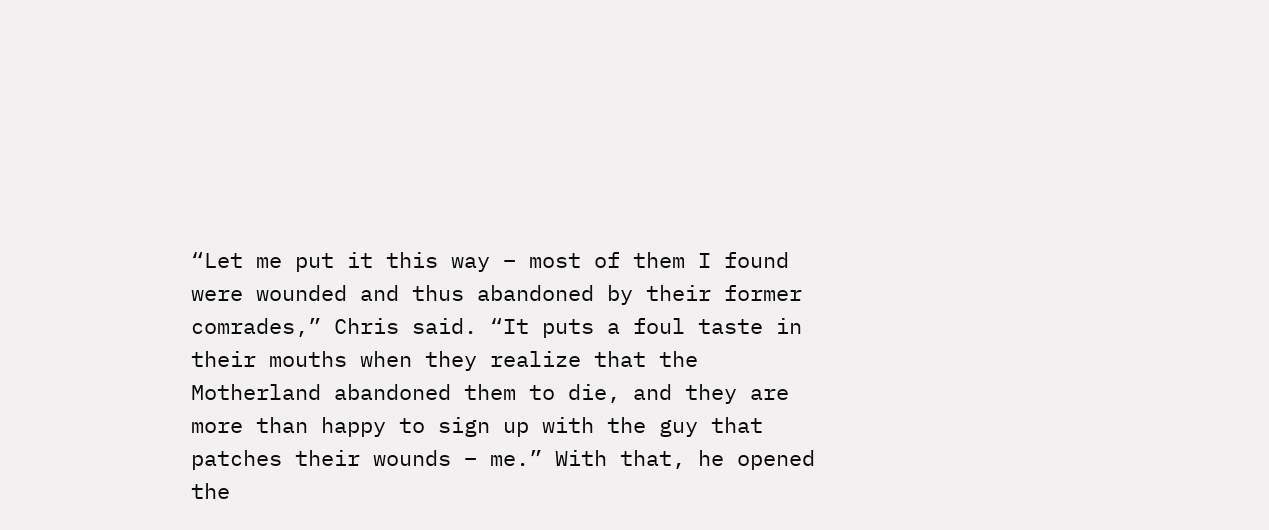“Let me put it this way – most of them I found were wounded and thus abandoned by their former comrades,” Chris said. “It puts a foul taste in their mouths when they realize that the Motherland abandoned them to die, and they are more than happy to sign up with the guy that patches their wounds – me.” With that, he opened the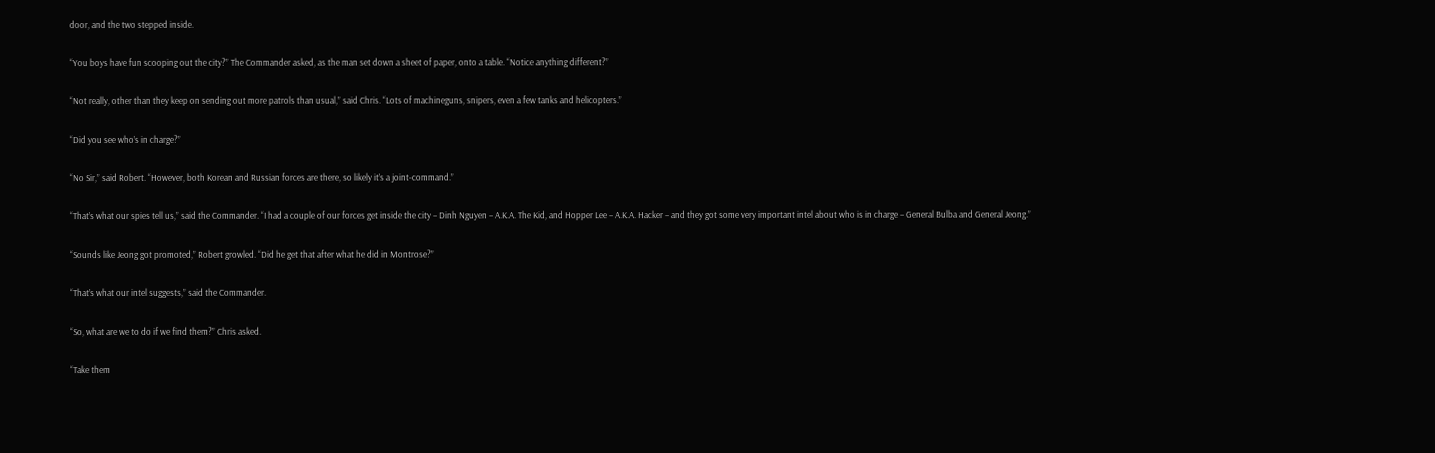door, and the two stepped inside.

“You boys have fun scooping out the city?” The Commander asked, as the man set down a sheet of paper, onto a table. “Notice anything different?”

“Not really, other than they keep on sending out more patrols than usual,” said Chris. “Lots of machineguns, snipers, even a few tanks and helicopters.”

“Did you see who’s in charge?”

“No Sir,” said Robert. “However, both Korean and Russian forces are there, so likely it’s a joint-command.”

“That’s what our spies tell us,” said the Commander. “I had a couple of our forces get inside the city – Dinh Nguyen – A.K.A. The Kid, and Hopper Lee – A.K.A. Hacker – and they got some very important intel about who is in charge – General Bulba and General Jeong.”

“Sounds like Jeong got promoted,” Robert growled. “Did he get that after what he did in Montrose?”

“That’s what our intel suggests,” said the Commander.

“So, what are we to do if we find them?” Chris asked.

“Take them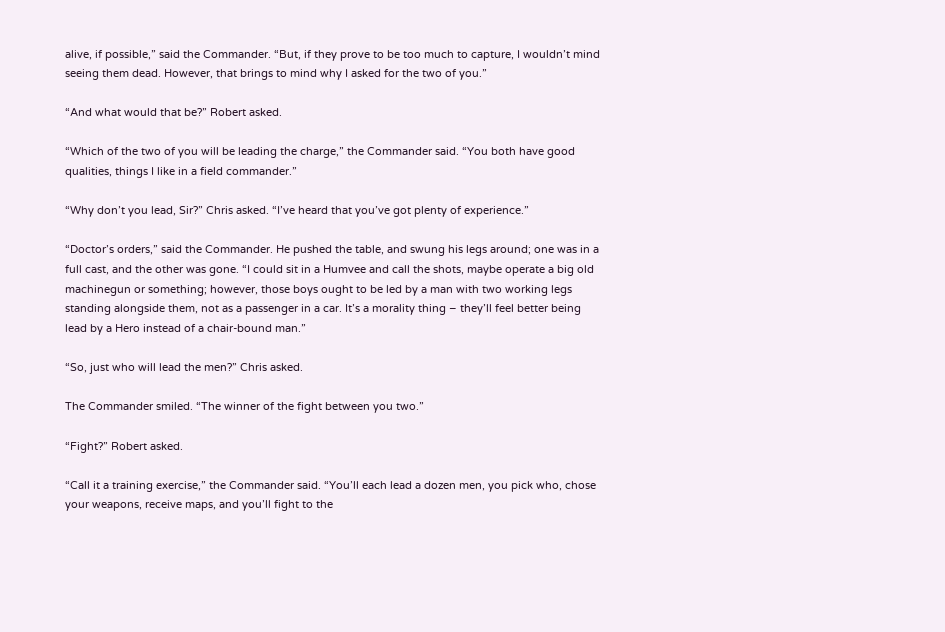alive, if possible,” said the Commander. “But, if they prove to be too much to capture, I wouldn’t mind seeing them dead. However, that brings to mind why I asked for the two of you.”

“And what would that be?” Robert asked.

“Which of the two of you will be leading the charge,” the Commander said. “You both have good qualities, things I like in a field commander.”

“Why don’t you lead, Sir?” Chris asked. “I’ve heard that you’ve got plenty of experience.”

“Doctor’s orders,” said the Commander. He pushed the table, and swung his legs around; one was in a full cast, and the other was gone. “I could sit in a Humvee and call the shots, maybe operate a big old machinegun or something; however, those boys ought to be led by a man with two working legs standing alongside them, not as a passenger in a car. It’s a morality thing – they’ll feel better being lead by a Hero instead of a chair-bound man.”

“So, just who will lead the men?” Chris asked.

The Commander smiled. “The winner of the fight between you two.”

“Fight?” Robert asked.

“Call it a training exercise,” the Commander said. “You’ll each lead a dozen men, you pick who, chose your weapons, receive maps, and you’ll fight to the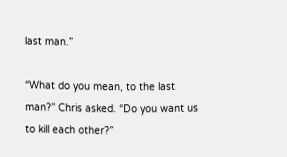last man.”

“What do you mean, to the last man?” Chris asked. “Do you want us to kill each other?”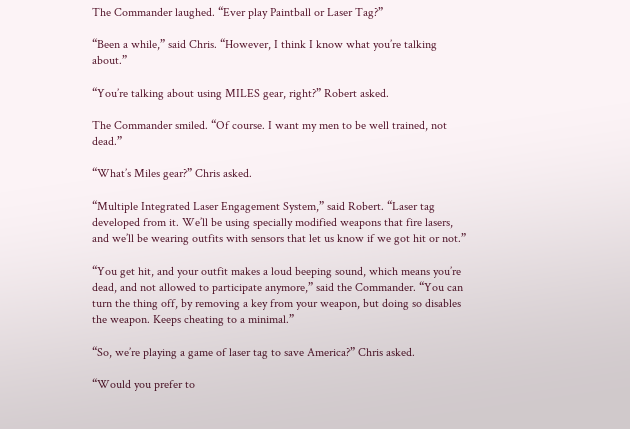The Commander laughed. “Ever play Paintball or Laser Tag?”

“Been a while,” said Chris. “However, I think I know what you’re talking about.”

“You’re talking about using MILES gear, right?” Robert asked.

The Commander smiled. “Of course. I want my men to be well trained, not dead.”

“What’s Miles gear?” Chris asked.

“Multiple Integrated Laser Engagement System,” said Robert. “Laser tag developed from it. We’ll be using specially modified weapons that fire lasers, and we’ll be wearing outfits with sensors that let us know if we got hit or not.”

“You get hit, and your outfit makes a loud beeping sound, which means you’re dead, and not allowed to participate anymore,” said the Commander. “You can turn the thing off, by removing a key from your weapon, but doing so disables the weapon. Keeps cheating to a minimal.”

“So, we’re playing a game of laser tag to save America?” Chris asked.

“Would you prefer to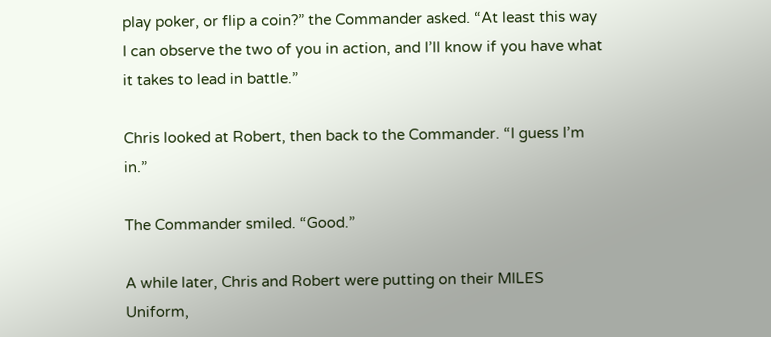play poker, or flip a coin?” the Commander asked. “At least this way I can observe the two of you in action, and I’ll know if you have what it takes to lead in battle.”

Chris looked at Robert, then back to the Commander. “I guess I’m in.”

The Commander smiled. “Good.”

A while later, Chris and Robert were putting on their MILES Uniform,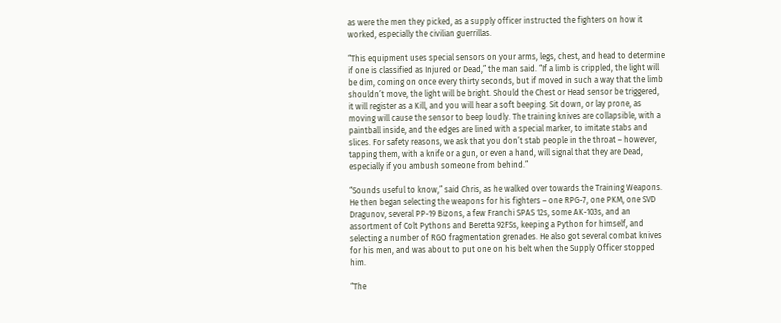as were the men they picked, as a supply officer instructed the fighters on how it worked, especially the civilian guerrillas.

“This equipment uses special sensors on your arms, legs, chest, and head to determine if one is classified as Injured or Dead,” the man said. “If a limb is crippled, the light will be dim, coming on once every thirty seconds, but if moved in such a way that the limb shouldn’t move, the light will be bright. Should the Chest or Head sensor be triggered, it will register as a Kill, and you will hear a soft beeping. Sit down, or lay prone, as moving will cause the sensor to beep loudly. The training knives are collapsible, with a paintball inside, and the edges are lined with a special marker, to imitate stabs and slices. For safety reasons, we ask that you don’t stab people in the throat – however, tapping them, with a knife or a gun, or even a hand, will signal that they are Dead, especially if you ambush someone from behind.”

“Sounds useful to know,” said Chris, as he walked over towards the Training Weapons. He then began selecting the weapons for his fighters – one RPG-7, one PKM, one SVD Dragunov, several PP-19 Bizons, a few Franchi SPAS 12s, some AK-103s, and an assortment of Colt Pythons and Beretta 92FSs, keeping a Python for himself, and selecting a number of RGO fragmentation grenades. He also got several combat knives for his men, and was about to put one on his belt when the Supply Officer stopped him.

“The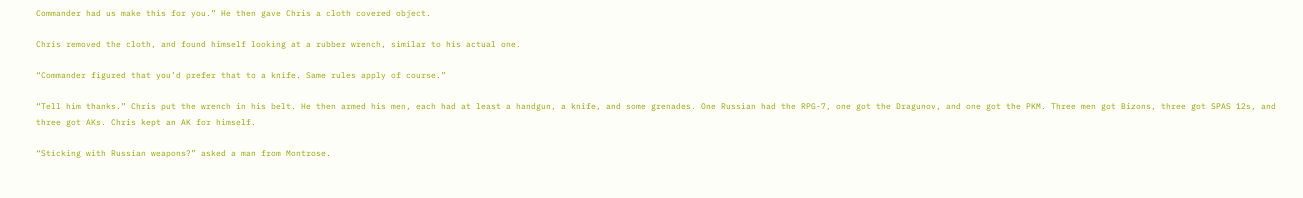Commander had us make this for you.” He then gave Chris a cloth covered object.

Chris removed the cloth, and found himself looking at a rubber wrench, similar to his actual one.

“Commander figured that you’d prefer that to a knife. Same rules apply of course.”

“Tell him thanks.” Chris put the wrench in his belt. He then armed his men, each had at least a handgun, a knife, and some grenades. One Russian had the RPG-7, one got the Dragunov, and one got the PKM. Three men got Bizons, three got SPAS 12s, and three got AKs. Chris kept an AK for himself.

“Sticking with Russian weapons?” asked a man from Montrose.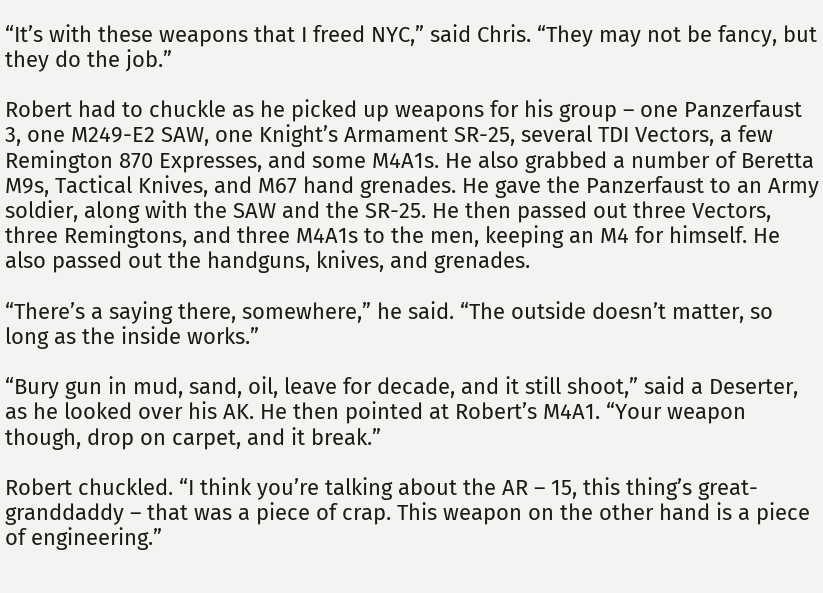“It’s with these weapons that I freed NYC,” said Chris. “They may not be fancy, but they do the job.”

Robert had to chuckle as he picked up weapons for his group – one Panzerfaust 3, one M249-E2 SAW, one Knight’s Armament SR-25, several TDI Vectors, a few Remington 870 Expresses, and some M4A1s. He also grabbed a number of Beretta M9s, Tactical Knives, and M67 hand grenades. He gave the Panzerfaust to an Army soldier, along with the SAW and the SR-25. He then passed out three Vectors, three Remingtons, and three M4A1s to the men, keeping an M4 for himself. He also passed out the handguns, knives, and grenades.

“There’s a saying there, somewhere,” he said. “The outside doesn’t matter, so long as the inside works.”

“Bury gun in mud, sand, oil, leave for decade, and it still shoot,” said a Deserter, as he looked over his AK. He then pointed at Robert’s M4A1. “Your weapon though, drop on carpet, and it break.”

Robert chuckled. “I think you’re talking about the AR – 15, this thing’s great-granddaddy – that was a piece of crap. This weapon on the other hand is a piece of engineering.”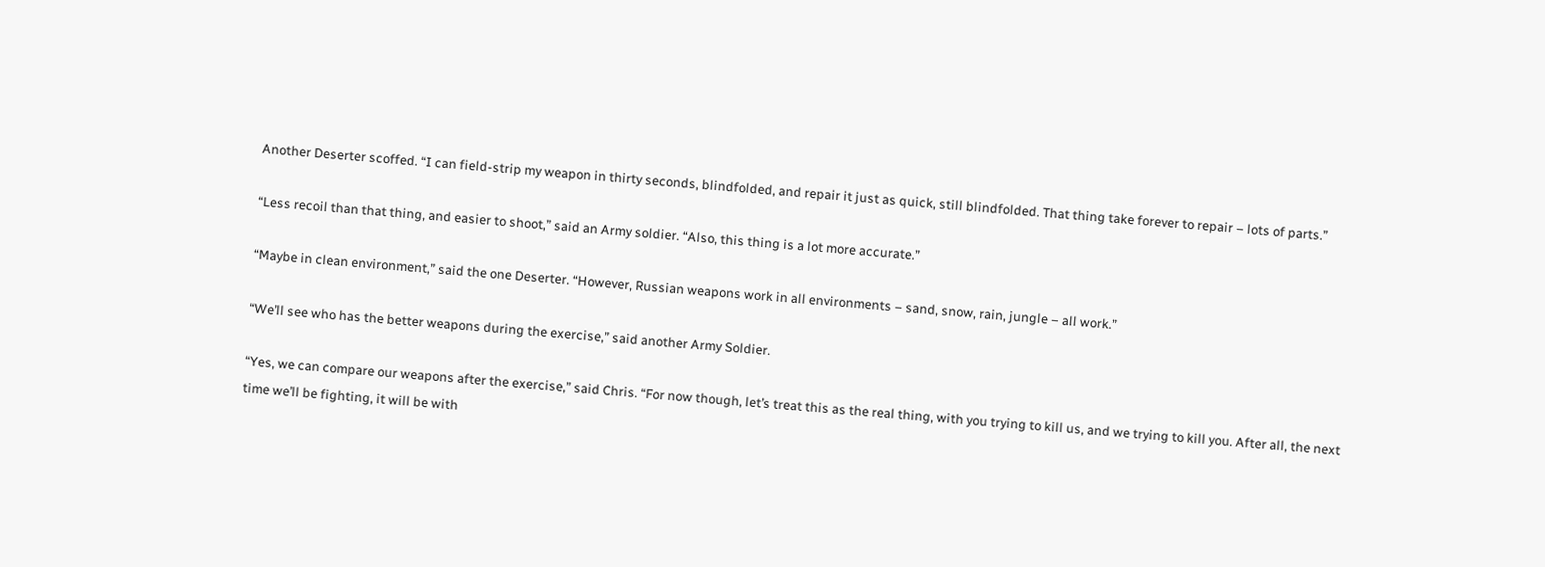Another Deserter scoffed. “I can field-strip my weapon in thirty seconds, blindfolded, and repair it just as quick, still blindfolded. That thing take forever to repair – lots of parts.”

“Less recoil than that thing, and easier to shoot,” said an Army soldier. “Also, this thing is a lot more accurate.”

“Maybe in clean environment,” said the one Deserter. “However, Russian weapons work in all environments – sand, snow, rain, jungle – all work.”

“We’ll see who has the better weapons during the exercise,” said another Army Soldier.

“Yes, we can compare our weapons after the exercise,” said Chris. “For now though, let’s treat this as the real thing, with you trying to kill us, and we trying to kill you. After all, the next time we’ll be fighting, it will be with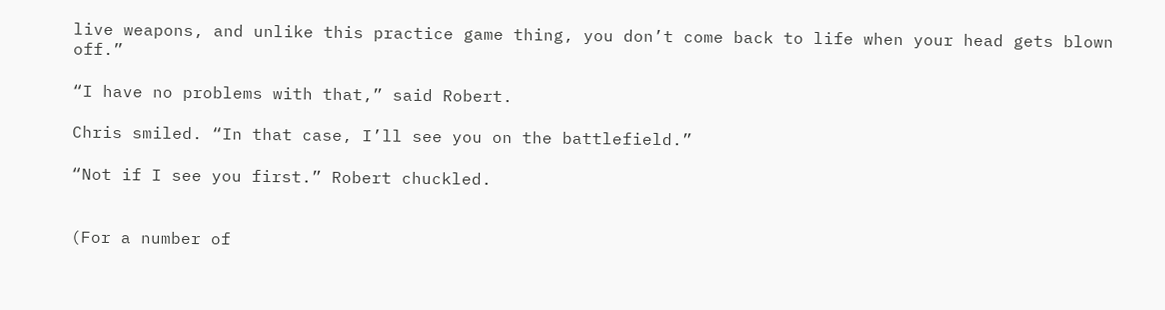live weapons, and unlike this practice game thing, you don’t come back to life when your head gets blown off.”

“I have no problems with that,” said Robert.

Chris smiled. “In that case, I’ll see you on the battlefield.”

“Not if I see you first.” Robert chuckled.


(For a number of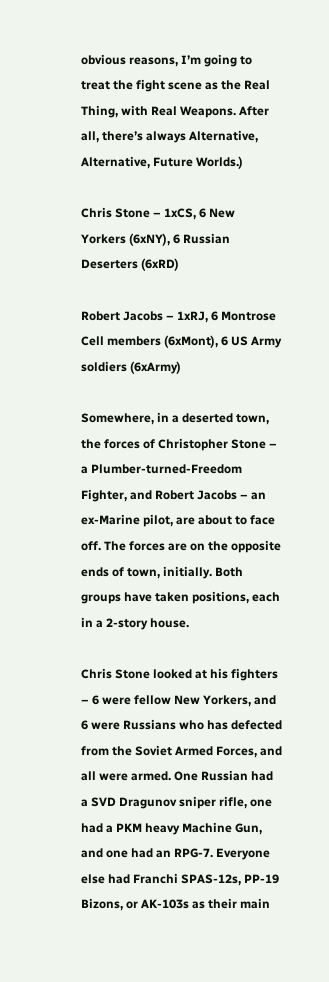obvious reasons, I’m going to treat the fight scene as the Real Thing, with Real Weapons. After all, there’s always Alternative, Alternative, Future Worlds.)

Chris Stone – 1xCS, 6 New Yorkers (6xNY), 6 Russian Deserters (6xRD)

Robert Jacobs – 1xRJ, 6 Montrose Cell members (6xMont), 6 US Army soldiers (6xArmy)

Somewhere, in a deserted town, the forces of Christopher Stone – a Plumber-turned-Freedom Fighter, and Robert Jacobs – an ex-Marine pilot, are about to face off. The forces are on the opposite ends of town, initially. Both groups have taken positions, each in a 2-story house.

Chris Stone looked at his fighters – 6 were fellow New Yorkers, and 6 were Russians who has defected from the Soviet Armed Forces, and all were armed. One Russian had a SVD Dragunov sniper rifle, one had a PKM heavy Machine Gun, and one had an RPG-7. Everyone else had Franchi SPAS-12s, PP-19 Bizons, or AK-103s as their main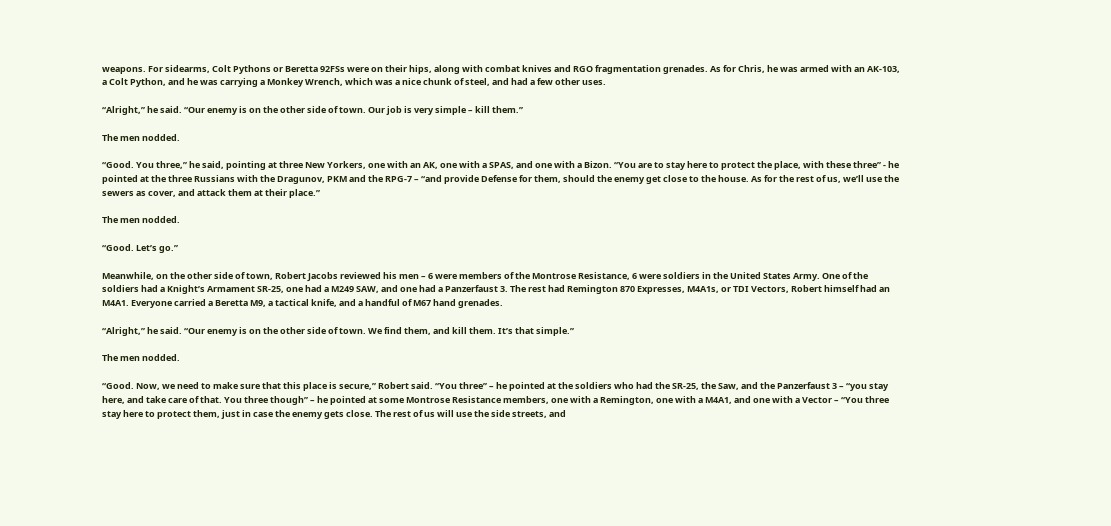weapons. For sidearms, Colt Pythons or Beretta 92FSs were on their hips, along with combat knives and RGO fragmentation grenades. As for Chris, he was armed with an AK-103, a Colt Python, and he was carrying a Monkey Wrench, which was a nice chunk of steel, and had a few other uses.

“Alright,” he said. “Our enemy is on the other side of town. Our job is very simple – kill them.”

The men nodded.

“Good. You three,” he said, pointing at three New Yorkers, one with an AK, one with a SPAS, and one with a Bizon. “You are to stay here to protect the place, with these three” - he pointed at the three Russians with the Dragunov, PKM and the RPG-7 – “and provide Defense for them, should the enemy get close to the house. As for the rest of us, we’ll use the sewers as cover, and attack them at their place.”

The men nodded.

“Good. Let’s go.”

Meanwhile, on the other side of town, Robert Jacobs reviewed his men – 6 were members of the Montrose Resistance, 6 were soldiers in the United States Army. One of the soldiers had a Knight’s Armament SR-25, one had a M249 SAW, and one had a Panzerfaust 3. The rest had Remington 870 Expresses, M4A1s, or TDI Vectors, Robert himself had an M4A1. Everyone carried a Beretta M9, a tactical knife, and a handful of M67 hand grenades.

“Alright,” he said. “Our enemy is on the other side of town. We find them, and kill them. It’s that simple.”

The men nodded.

“Good. Now, we need to make sure that this place is secure,” Robert said. “You three” – he pointed at the soldiers who had the SR-25, the Saw, and the Panzerfaust 3 – “you stay here, and take care of that. You three though” – he pointed at some Montrose Resistance members, one with a Remington, one with a M4A1, and one with a Vector – “You three stay here to protect them, just in case the enemy gets close. The rest of us will use the side streets, and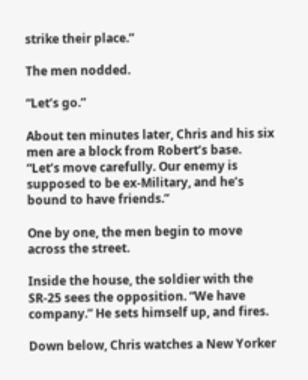strike their place.”

The men nodded.

“Let’s go.”

About ten minutes later, Chris and his six men are a block from Robert’s base. “Let’s move carefully. Our enemy is supposed to be ex-Military, and he’s bound to have friends.”

One by one, the men begin to move across the street.

Inside the house, the soldier with the SR-25 sees the opposition. “We have company.” He sets himself up, and fires.

Down below, Chris watches a New Yorker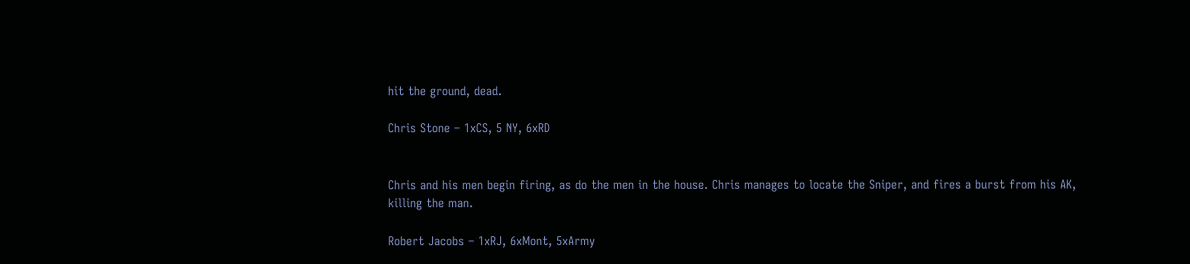hit the ground, dead.

Chris Stone – 1xCS, 5 NY, 6xRD


Chris and his men begin firing, as do the men in the house. Chris manages to locate the Sniper, and fires a burst from his AK, killing the man.

Robert Jacobs – 1xRJ, 6xMont, 5xArmy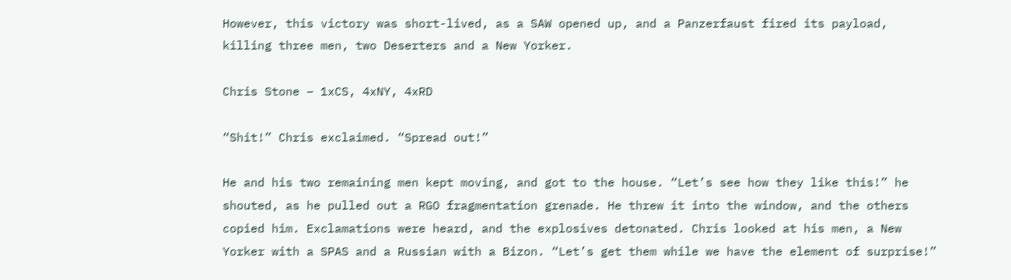However, this victory was short-lived, as a SAW opened up, and a Panzerfaust fired its payload, killing three men, two Deserters and a New Yorker.

Chris Stone – 1xCS, 4xNY, 4xRD

“Shit!” Chris exclaimed. “Spread out!”

He and his two remaining men kept moving, and got to the house. “Let’s see how they like this!” he shouted, as he pulled out a RGO fragmentation grenade. He threw it into the window, and the others copied him. Exclamations were heard, and the explosives detonated. Chris looked at his men, a New Yorker with a SPAS and a Russian with a Bizon. “Let’s get them while we have the element of surprise!”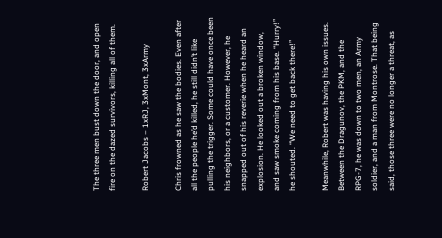The three men bust down the door, and open fire on the dazed survivors, killing all of them.

Robert Jacobs – 1xRJ, 3xMont, 3xArmy

Chris frowned as he saw the bodies. Even after all the people he’d killed, he still didn’t like pulling the trigger. Some could have once been his neighbors, or a customer. However, he snapped out of his reverie when he heard an explosion. He looked out a broken window, and saw smoke coming from his base. “Hurry!” he shouted. “We need to get back there!”

Meanwhile, Robert was having his own issues. Between the Dragunov, the PKM, and the RPG-7, he was down to two men, an Army soldier, and a man from Montrose. That being said, those three were no longer a threat, as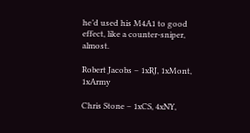he’d used his M4A1 to good effect, like a counter-sniper, almost.

Robert Jacobs – 1xRJ, 1xMont, 1xArmy

Chris Stone – 1xCS, 4xNY,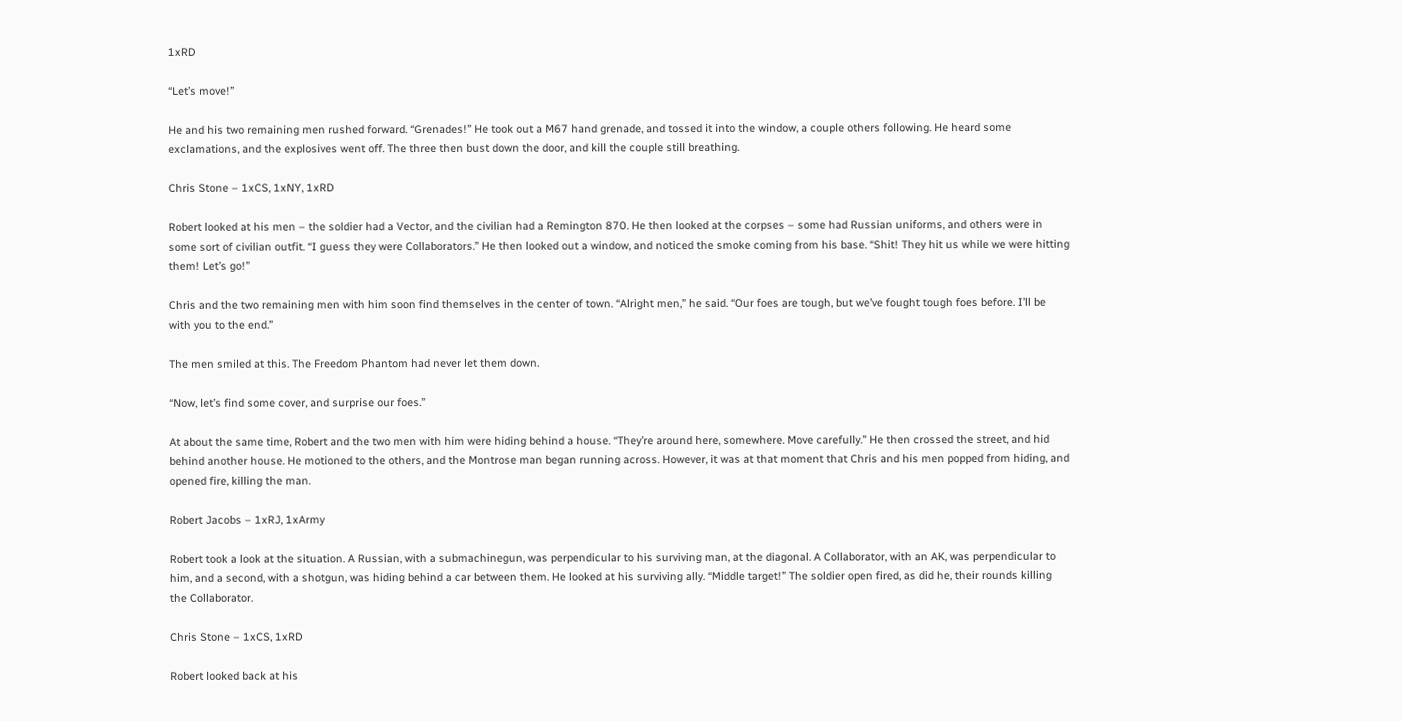1xRD

“Let’s move!”

He and his two remaining men rushed forward. “Grenades!” He took out a M67 hand grenade, and tossed it into the window, a couple others following. He heard some exclamations, and the explosives went off. The three then bust down the door, and kill the couple still breathing.

Chris Stone – 1xCS, 1xNY, 1xRD

Robert looked at his men – the soldier had a Vector, and the civilian had a Remington 870. He then looked at the corpses – some had Russian uniforms, and others were in some sort of civilian outfit. “I guess they were Collaborators.” He then looked out a window, and noticed the smoke coming from his base. “Shit! They hit us while we were hitting them! Let’s go!”

Chris and the two remaining men with him soon find themselves in the center of town. “Alright men,” he said. “Our foes are tough, but we’ve fought tough foes before. I’ll be with you to the end.”

The men smiled at this. The Freedom Phantom had never let them down.

“Now, let’s find some cover, and surprise our foes.”

At about the same time, Robert and the two men with him were hiding behind a house. “They’re around here, somewhere. Move carefully.” He then crossed the street, and hid behind another house. He motioned to the others, and the Montrose man began running across. However, it was at that moment that Chris and his men popped from hiding, and opened fire, killing the man.

Robert Jacobs – 1xRJ, 1xArmy

Robert took a look at the situation. A Russian, with a submachinegun, was perpendicular to his surviving man, at the diagonal. A Collaborator, with an AK, was perpendicular to him, and a second, with a shotgun, was hiding behind a car between them. He looked at his surviving ally. “Middle target!” The soldier open fired, as did he, their rounds killing the Collaborator.

Chris Stone – 1xCS, 1xRD

Robert looked back at his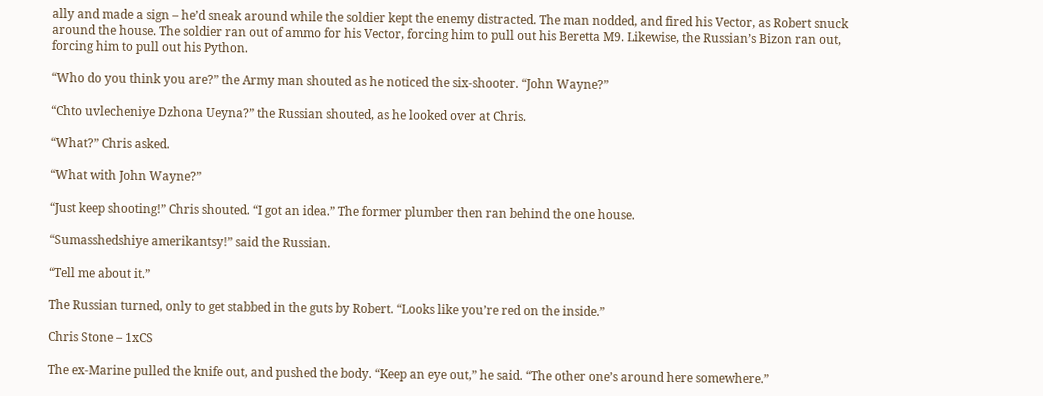ally and made a sign – he’d sneak around while the soldier kept the enemy distracted. The man nodded, and fired his Vector, as Robert snuck around the house. The soldier ran out of ammo for his Vector, forcing him to pull out his Beretta M9. Likewise, the Russian’s Bizon ran out, forcing him to pull out his Python.

“Who do you think you are?” the Army man shouted as he noticed the six-shooter. “John Wayne?”

“Chto uvlecheniye Dzhona Ueyna?” the Russian shouted, as he looked over at Chris.

“What?” Chris asked.

“What with John Wayne?”

“Just keep shooting!” Chris shouted. “I got an idea.” The former plumber then ran behind the one house.

“Sumasshedshiye amerikantsy!” said the Russian.

“Tell me about it.”

The Russian turned, only to get stabbed in the guts by Robert. “Looks like you’re red on the inside.”

Chris Stone – 1xCS

The ex-Marine pulled the knife out, and pushed the body. “Keep an eye out,” he said. “The other one’s around here somewhere.”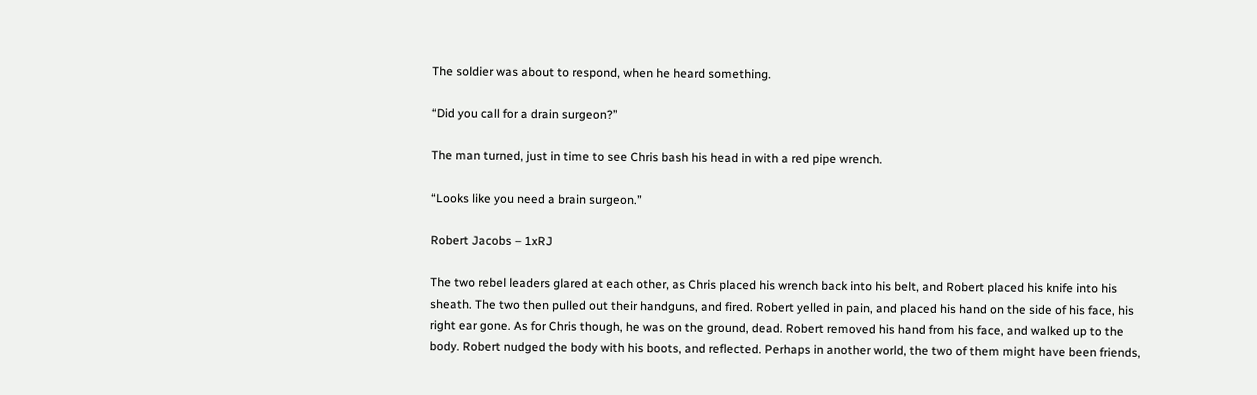The soldier was about to respond, when he heard something.

“Did you call for a drain surgeon?”

The man turned, just in time to see Chris bash his head in with a red pipe wrench.

“Looks like you need a brain surgeon.”

Robert Jacobs – 1xRJ

The two rebel leaders glared at each other, as Chris placed his wrench back into his belt, and Robert placed his knife into his sheath. The two then pulled out their handguns, and fired. Robert yelled in pain, and placed his hand on the side of his face, his right ear gone. As for Chris though, he was on the ground, dead. Robert removed his hand from his face, and walked up to the body. Robert nudged the body with his boots, and reflected. Perhaps in another world, the two of them might have been friends,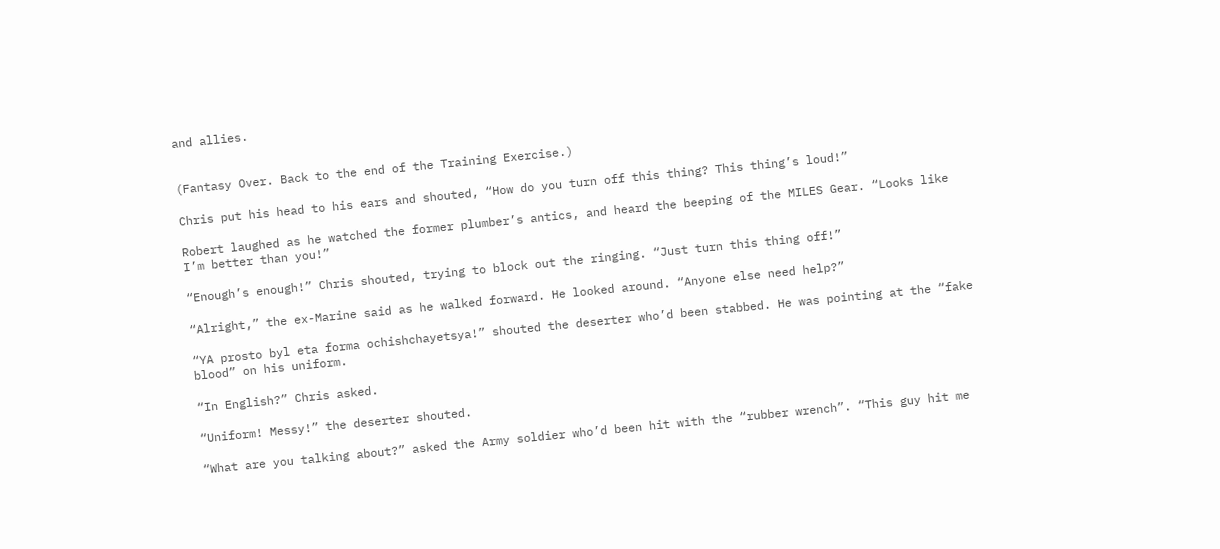and allies.


(Fantasy Over. Back to the end of the Training Exercise.)

Chris put his head to his ears and shouted, “How do you turn off this thing? This thing’s loud!”

Robert laughed as he watched the former plumber’s antics, and heard the beeping of the MILES Gear. “Looks like I’m better than you!”

“Enough’s enough!” Chris shouted, trying to block out the ringing. “Just turn this thing off!”

“Alright,” the ex-Marine said as he walked forward. He looked around. “Anyone else need help?”

“YA prosto byl eta forma ochishchayetsya!” shouted the deserter who’d been stabbed. He was pointing at the “fake blood” on his uniform.

“In English?” Chris asked.

“Uniform! Messy!” the deserter shouted.

“What are you talking about?” asked the Army soldier who’d been hit with the “rubber wrench”. “This guy hit me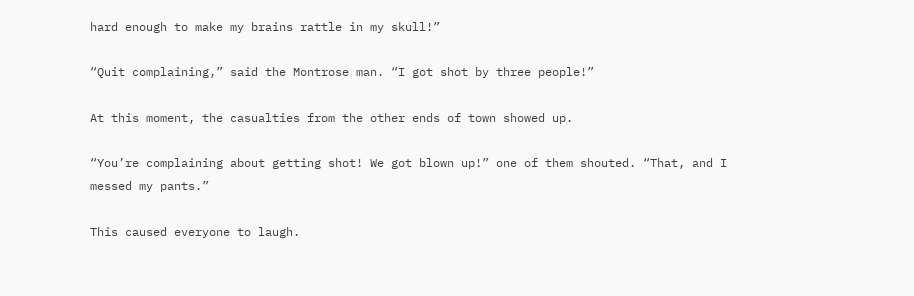hard enough to make my brains rattle in my skull!”

“Quit complaining,” said the Montrose man. “I got shot by three people!”

At this moment, the casualties from the other ends of town showed up.

“You’re complaining about getting shot! We got blown up!” one of them shouted. “That, and I messed my pants.”

This caused everyone to laugh.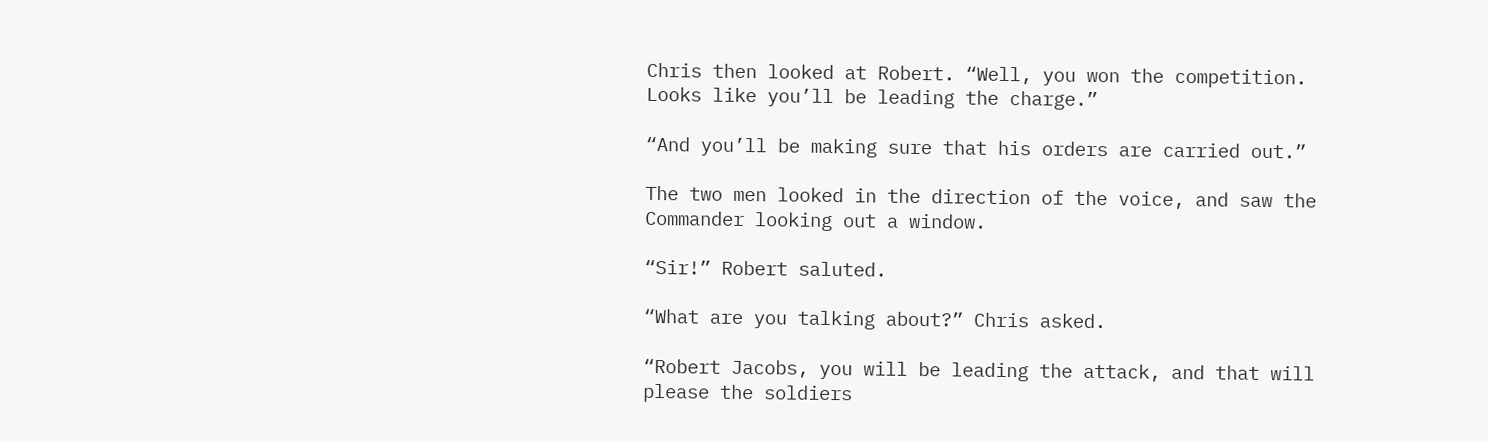Chris then looked at Robert. “Well, you won the competition. Looks like you’ll be leading the charge.”

“And you’ll be making sure that his orders are carried out.”

The two men looked in the direction of the voice, and saw the Commander looking out a window.

“Sir!” Robert saluted.

“What are you talking about?” Chris asked.

“Robert Jacobs, you will be leading the attack, and that will please the soldiers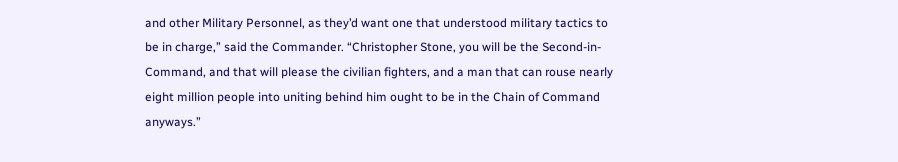and other Military Personnel, as they’d want one that understood military tactics to be in charge,” said the Commander. “Christopher Stone, you will be the Second-in-Command, and that will please the civilian fighters, and a man that can rouse nearly eight million people into uniting behind him ought to be in the Chain of Command anyways.”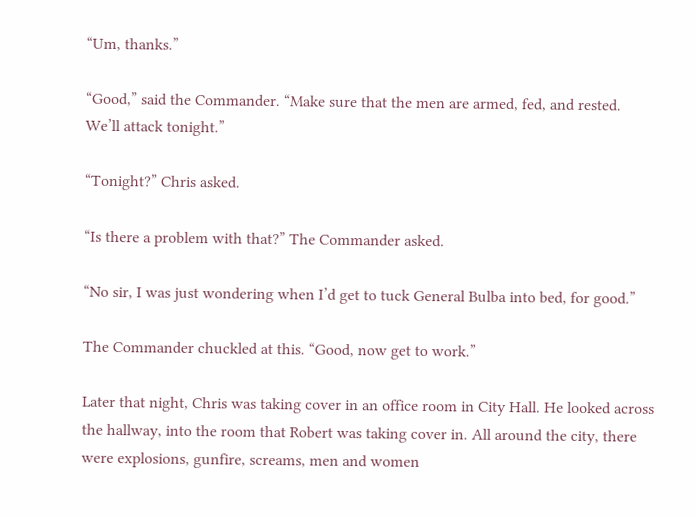“Um, thanks.”

“Good,” said the Commander. “Make sure that the men are armed, fed, and rested. We’ll attack tonight.”

“Tonight?” Chris asked.

“Is there a problem with that?” The Commander asked.

“No sir, I was just wondering when I’d get to tuck General Bulba into bed, for good.”

The Commander chuckled at this. “Good, now get to work.”

Later that night, Chris was taking cover in an office room in City Hall. He looked across the hallway, into the room that Robert was taking cover in. All around the city, there were explosions, gunfire, screams, men and women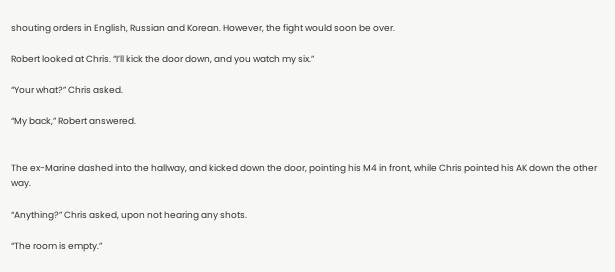shouting orders in English, Russian and Korean. However, the fight would soon be over.

Robert looked at Chris. “I’ll kick the door down, and you watch my six.”

“Your what?” Chris asked.

“My back,” Robert answered.


The ex-Marine dashed into the hallway, and kicked down the door, pointing his M4 in front, while Chris pointed his AK down the other way.

“Anything?” Chris asked, upon not hearing any shots.

“The room is empty.”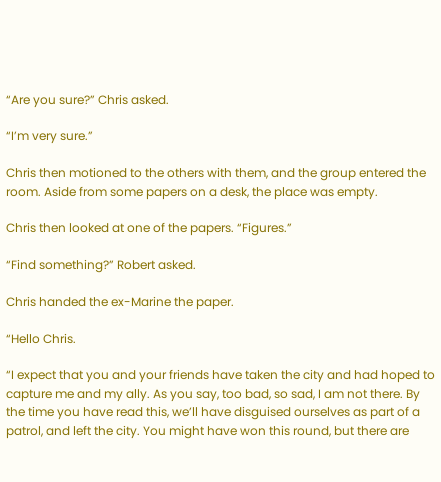“Are you sure?” Chris asked.

“I’m very sure.”

Chris then motioned to the others with them, and the group entered the room. Aside from some papers on a desk, the place was empty.

Chris then looked at one of the papers. “Figures.”

“Find something?” Robert asked.

Chris handed the ex-Marine the paper.

“Hello Chris.

“I expect that you and your friends have taken the city and had hoped to capture me and my ally. As you say, too bad, so sad, I am not there. By the time you have read this, we’ll have disguised ourselves as part of a patrol, and left the city. You might have won this round, but there are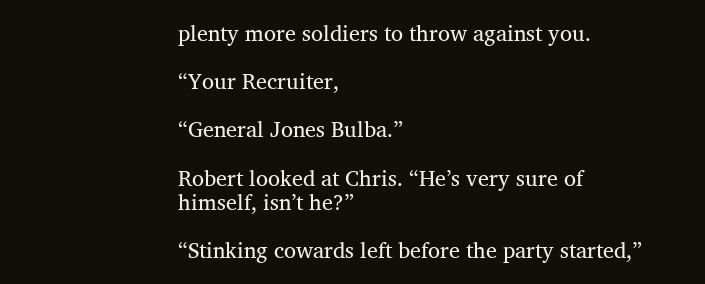plenty more soldiers to throw against you.

“Your Recruiter,

“General Jones Bulba.”

Robert looked at Chris. “He’s very sure of himself, isn’t he?”

“Stinking cowards left before the party started,”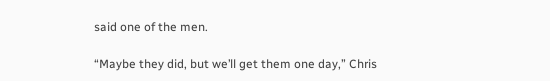said one of the men.

“Maybe they did, but we’ll get them one day,” Chris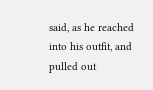said, as he reached into his outfit, and pulled out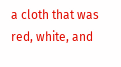a cloth that was red, white, and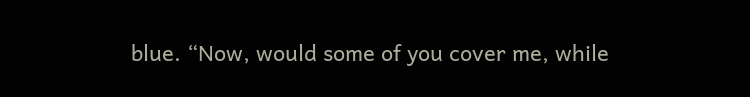blue. “Now, would some of you cover me, while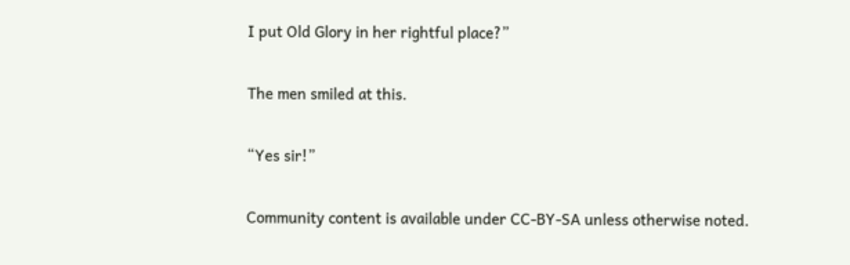I put Old Glory in her rightful place?”

The men smiled at this.

“Yes sir!”

Community content is available under CC-BY-SA unless otherwise noted.